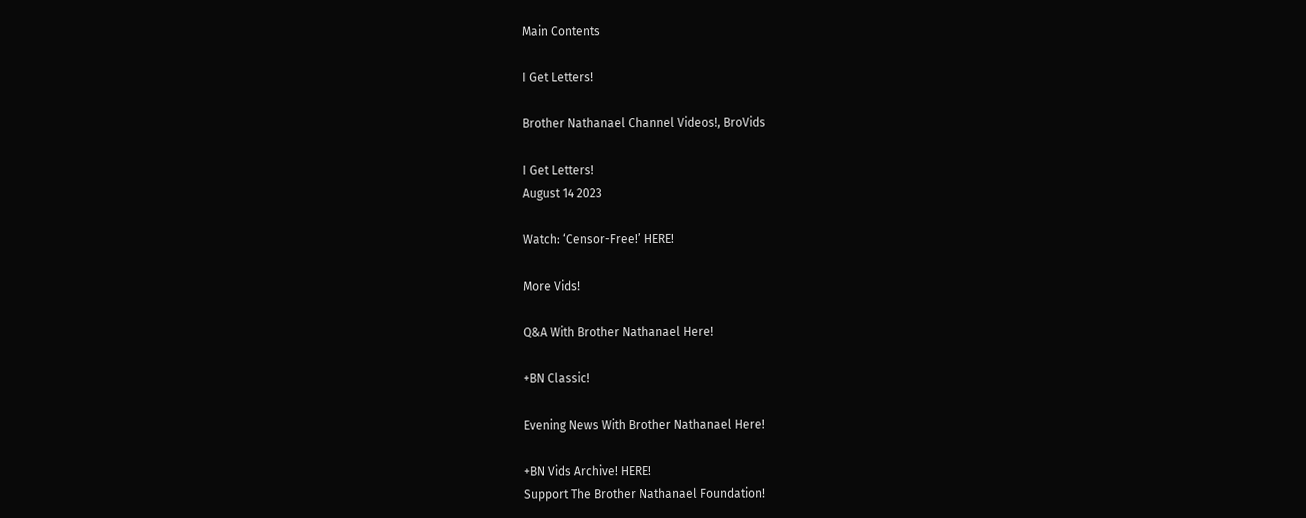Main Contents

I Get Letters!

Brother Nathanael Channel Videos!, BroVids

I Get Letters!
August 14 2023

Watch: ‘Censor-Free!’ HERE!

More Vids!

Q&A With Brother Nathanael Here!

+BN Classic!

Evening News With Brother Nathanael Here!

+BN Vids Archive! HERE!
Support The Brother Nathanael Foundation!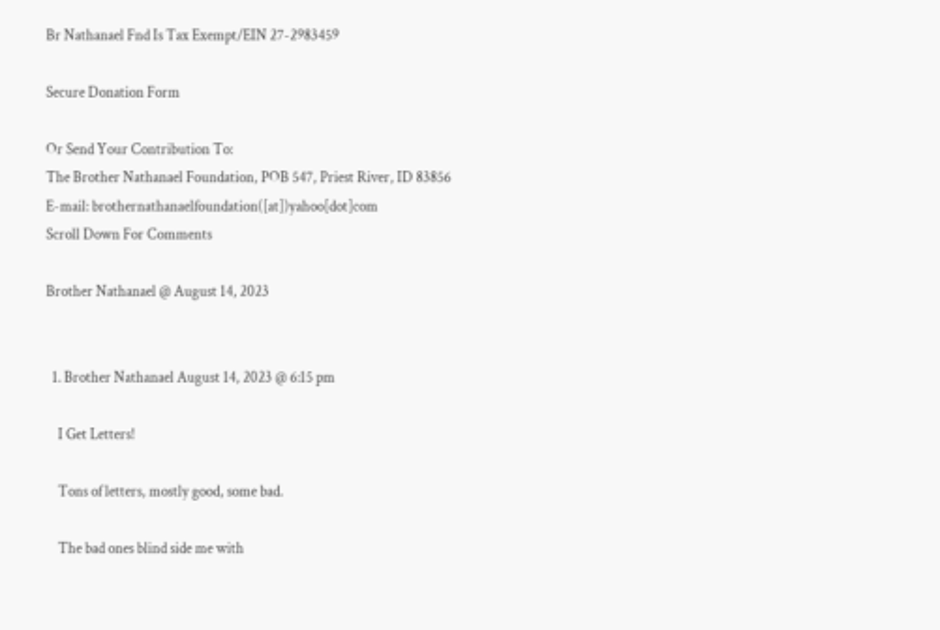Br Nathanael Fnd Is Tax Exempt/EIN 27-2983459

Secure Donation Form

Or Send Your Contribution To:
The Brother Nathanael Foundation, POB 547, Priest River, ID 83856
E-mail: brothernathanaelfoundation([at])yahoo[dot]com
Scroll Down For Comments

Brother Nathanael @ August 14, 2023


  1. Brother Nathanael August 14, 2023 @ 6:15 pm

    I Get Letters!

    Tons of letters, mostly good, some bad.

    The bad ones blind side me with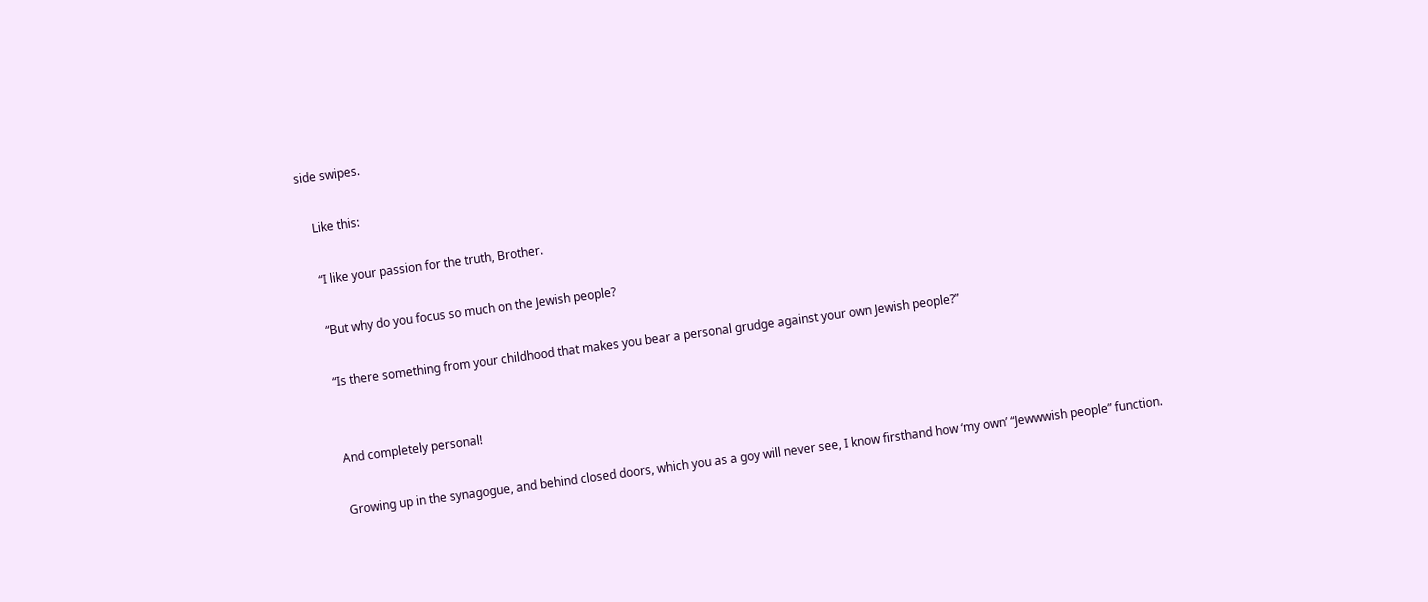side swipes.

    Like this:

    “I like your passion for the truth, Brother.

    “But why do you focus so much on the Jewish people?

    “Is there something from your childhood that makes you bear a personal grudge against your own Jewish people?”


    And completely personal!

    Growing up in the synagogue, and behind closed doors, which you as a goy will never see, I know firsthand how ‘my own’ “Jewwwish people” function.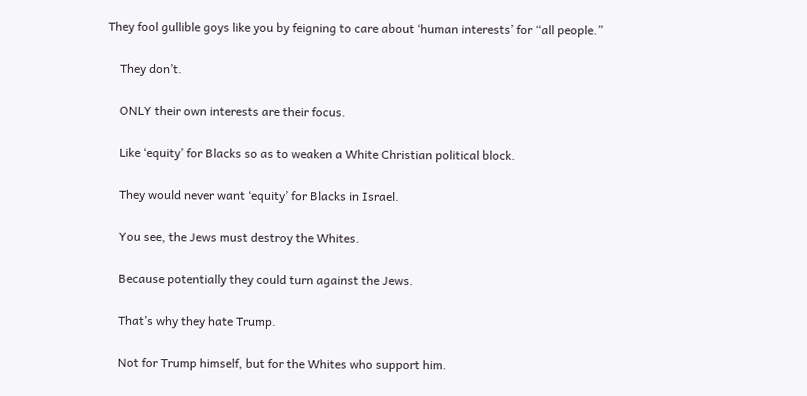They fool gullible goys like you by feigning to care about ‘human interests’ for “all people.”

    They don’t.

    ONLY their own interests are their focus.

    Like ‘equity’ for Blacks so as to weaken a White Christian political block.

    They would never want ‘equity’ for Blacks in Israel.

    You see, the Jews must destroy the Whites.

    Because potentially they could turn against the Jews.

    That’s why they hate Trump.

    Not for Trump himself, but for the Whites who support him.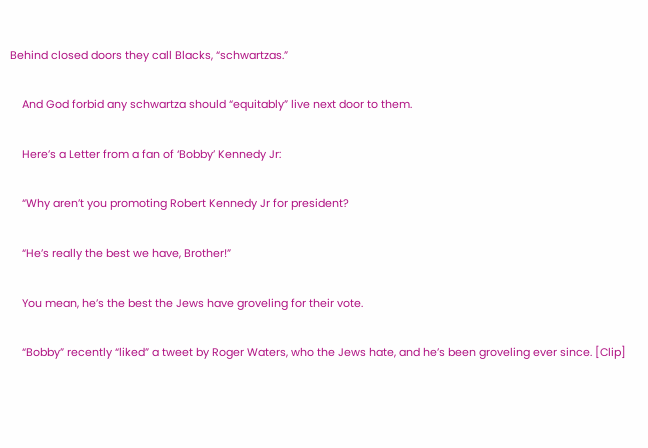Behind closed doors they call Blacks, “schwartzas.”

    And God forbid any schwartza should “equitably” live next door to them.

    Here’s a Letter from a fan of ‘Bobby’ Kennedy Jr:

    “Why aren’t you promoting Robert Kennedy Jr for president?

    “He’s really the best we have, Brother!”

    You mean, he’s the best the Jews have groveling for their vote.

    “Bobby” recently “liked” a tweet by Roger Waters, who the Jews hate, and he’s been groveling ever since. [Clip]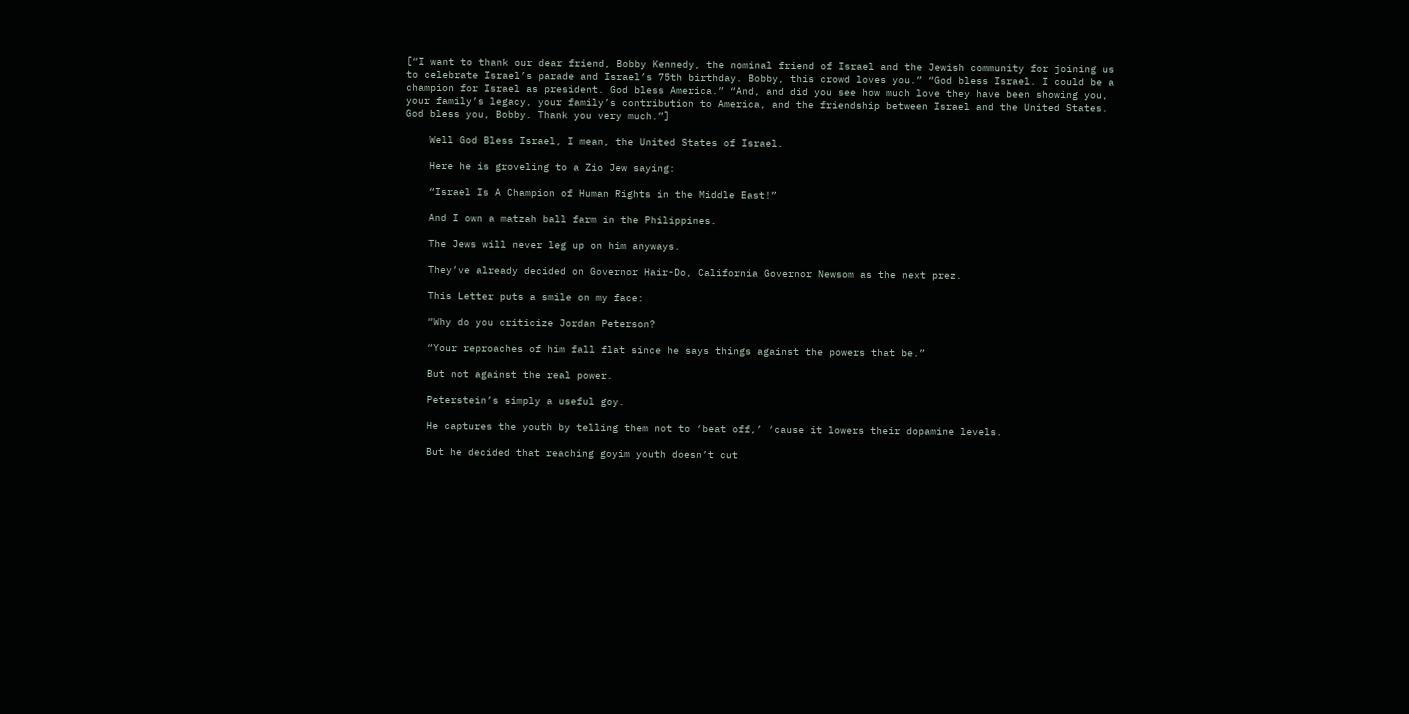[“I want to thank our dear friend, Bobby Kennedy, the nominal friend of Israel and the Jewish community for joining us to celebrate Israel’s parade and Israel’s 75th birthday. Bobby, this crowd loves you.” “God bless Israel. I could be a champion for Israel as president. God bless America.” “And, and did you see how much love they have been showing you, your family’s legacy, your family’s contribution to America, and the friendship between Israel and the United States. God bless you, Bobby. Thank you very much.”]

    Well God Bless Israel, I mean, the United States of Israel.

    Here he is groveling to a Zio Jew saying:

    “Israel Is A Champion of Human Rights in the Middle East!”

    And I own a matzah ball farm in the Philippines.

    The Jews will never leg up on him anyways.

    They’ve already decided on Governor Hair-Do, California Governor Newsom as the next prez.

    This Letter puts a smile on my face:

    “Why do you criticize Jordan Peterson?

    “Your reproaches of him fall flat since he says things against the powers that be.”

    But not against the real power.

    Peterstein’s simply a useful goy.

    He captures the youth by telling them not to ‘beat off,’ ‘cause it lowers their dopamine levels.

    But he decided that reaching goyim youth doesn’t cut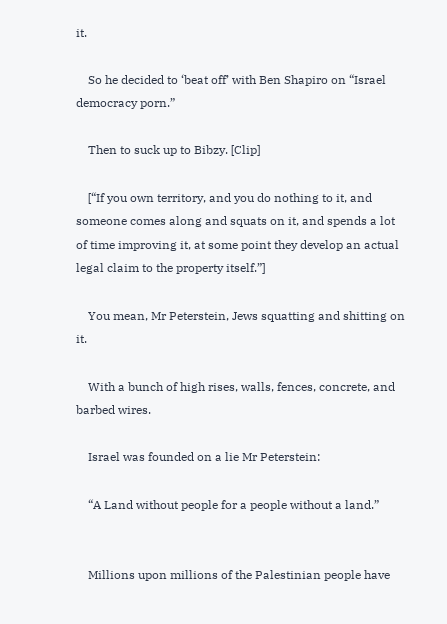it.

    So he decided to ‘beat off’ with Ben Shapiro on “Israel democracy porn.”

    Then to suck up to Bibzy. [Clip]

    [“If you own territory, and you do nothing to it, and someone comes along and squats on it, and spends a lot of time improving it, at some point they develop an actual legal claim to the property itself.”]

    You mean, Mr Peterstein, Jews squatting and shitting on it.

    With a bunch of high rises, walls, fences, concrete, and barbed wires.

    Israel was founded on a lie Mr Peterstein:

    “A Land without people for a people without a land.”


    Millions upon millions of the Palestinian people have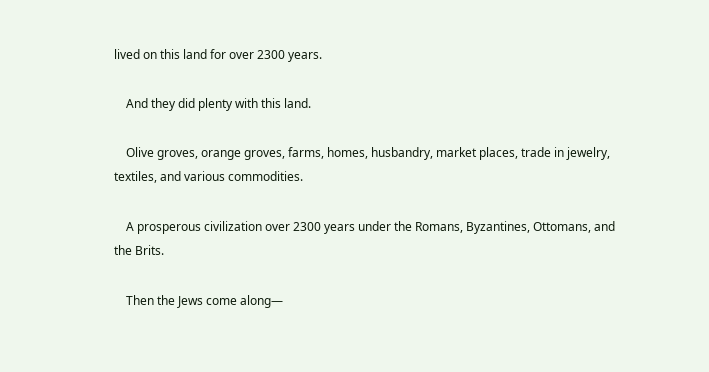lived on this land for over 2300 years.

    And they did plenty with this land.

    Olive groves, orange groves, farms, homes, husbandry, market places, trade in jewelry, textiles, and various commodities.

    A prosperous civilization over 2300 years under the Romans, Byzantines, Ottomans, and the Brits.

    Then the Jews come along—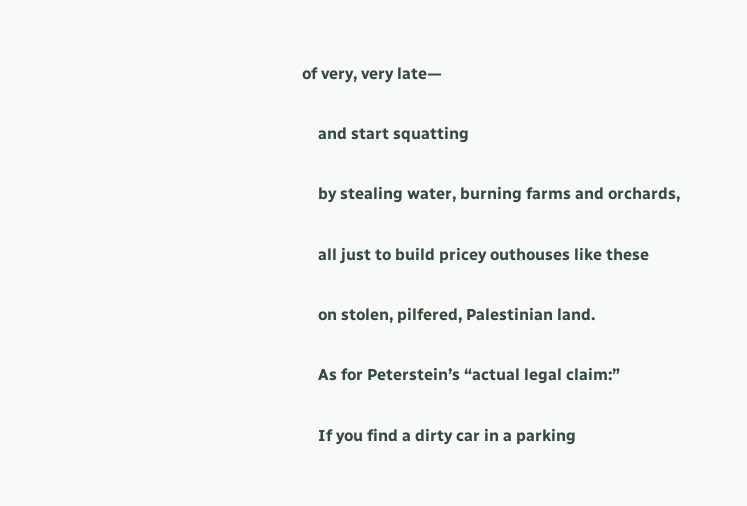of very, very late—

    and start squatting

    by stealing water, burning farms and orchards,

    all just to build pricey outhouses like these

    on stolen, pilfered, Palestinian land.

    As for Peterstein’s “actual legal claim:”

    If you find a dirty car in a parking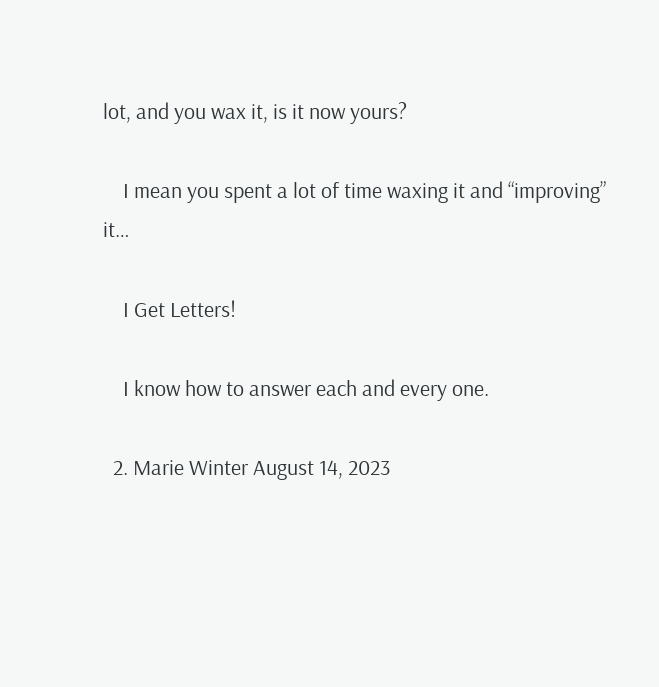lot, and you wax it, is it now yours?

    I mean you spent a lot of time waxing it and “improving” it…

    I Get Letters!

    I know how to answer each and every one.

  2. Marie Winter August 14, 2023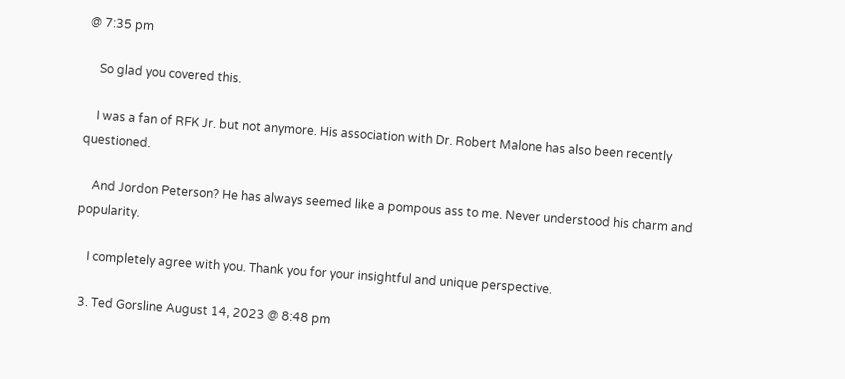@ 7:35 pm

    So glad you covered this.

    I was a fan of RFK Jr. but not anymore. His association with Dr. Robert Malone has also been recently questioned.

    And Jordon Peterson? He has always seemed like a pompous ass to me. Never understood his charm and popularity.

    I completely agree with you. Thank you for your insightful and unique perspective.

  3. Ted Gorsline August 14, 2023 @ 8:48 pm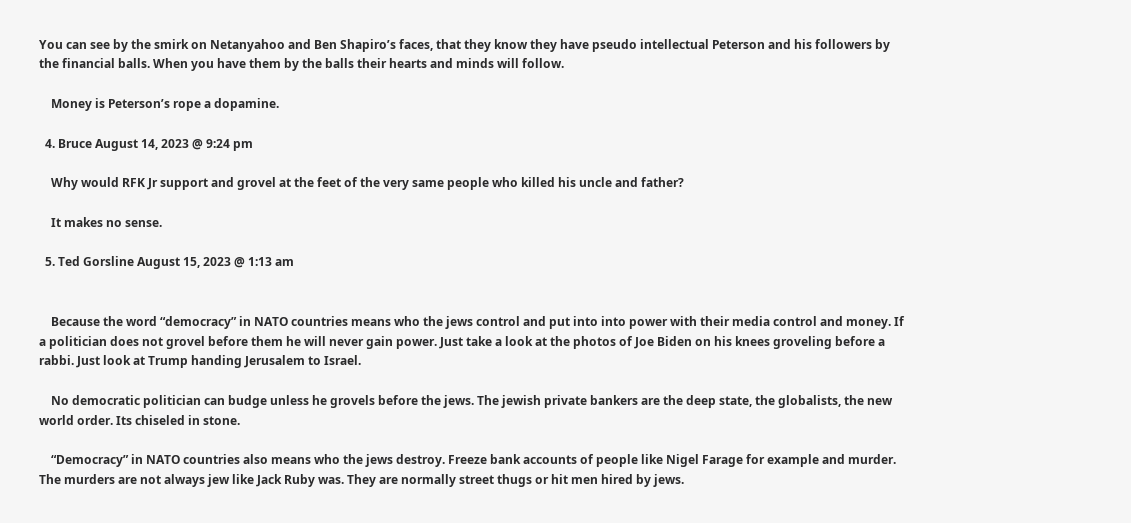You can see by the smirk on Netanyahoo and Ben Shapiro’s faces, that they know they have pseudo intellectual Peterson and his followers by the financial balls. When you have them by the balls their hearts and minds will follow.

    Money is Peterson’s rope a dopamine.

  4. Bruce August 14, 2023 @ 9:24 pm

    Why would RFK Jr support and grovel at the feet of the very same people who killed his uncle and father?

    It makes no sense.

  5. Ted Gorsline August 15, 2023 @ 1:13 am


    Because the word “democracy” in NATO countries means who the jews control and put into into power with their media control and money. If a politician does not grovel before them he will never gain power. Just take a look at the photos of Joe Biden on his knees groveling before a rabbi. Just look at Trump handing Jerusalem to Israel.

    No democratic politician can budge unless he grovels before the jews. The jewish private bankers are the deep state, the globalists, the new world order. Its chiseled in stone.

    “Democracy” in NATO countries also means who the jews destroy. Freeze bank accounts of people like Nigel Farage for example and murder. The murders are not always jew like Jack Ruby was. They are normally street thugs or hit men hired by jews.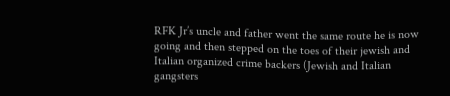RFK Jr’s uncle and father went the same route he is now going and then stepped on the toes of their jewish and Italian organized crime backers (Jewish and Italian gangsters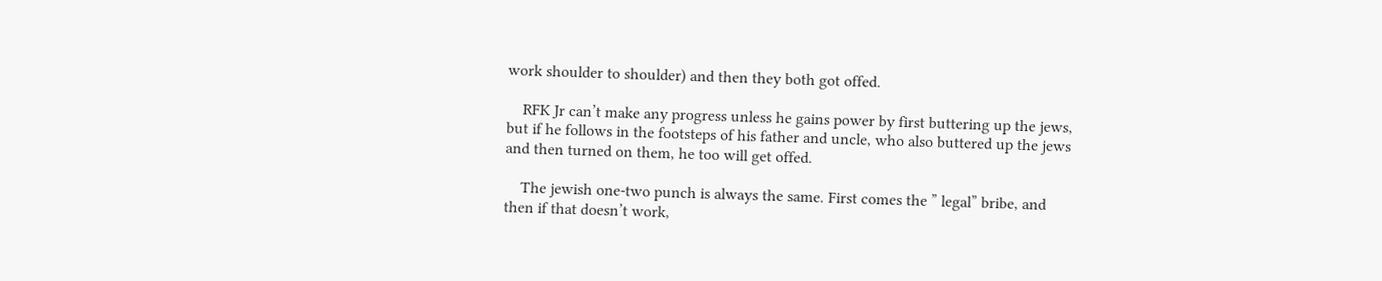work shoulder to shoulder) and then they both got offed.

    RFK Jr can’t make any progress unless he gains power by first buttering up the jews, but if he follows in the footsteps of his father and uncle, who also buttered up the jews and then turned on them, he too will get offed.

    The jewish one-two punch is always the same. First comes the ” legal” bribe, and then if that doesn’t work,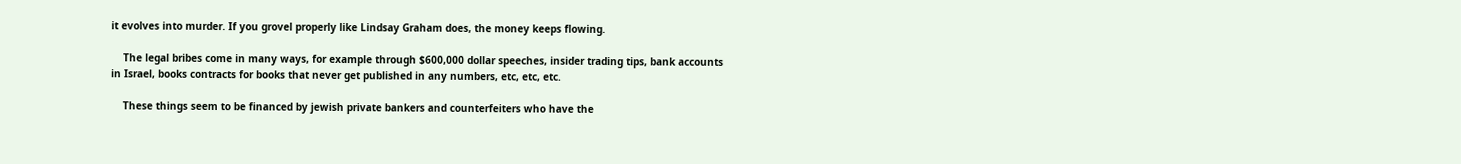it evolves into murder. If you grovel properly like Lindsay Graham does, the money keeps flowing.

    The legal bribes come in many ways, for example through $600,000 dollar speeches, insider trading tips, bank accounts in Israel, books contracts for books that never get published in any numbers, etc, etc, etc.

    These things seem to be financed by jewish private bankers and counterfeiters who have the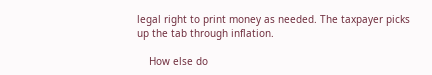legal right to print money as needed. The taxpayer picks up the tab through inflation.

    How else do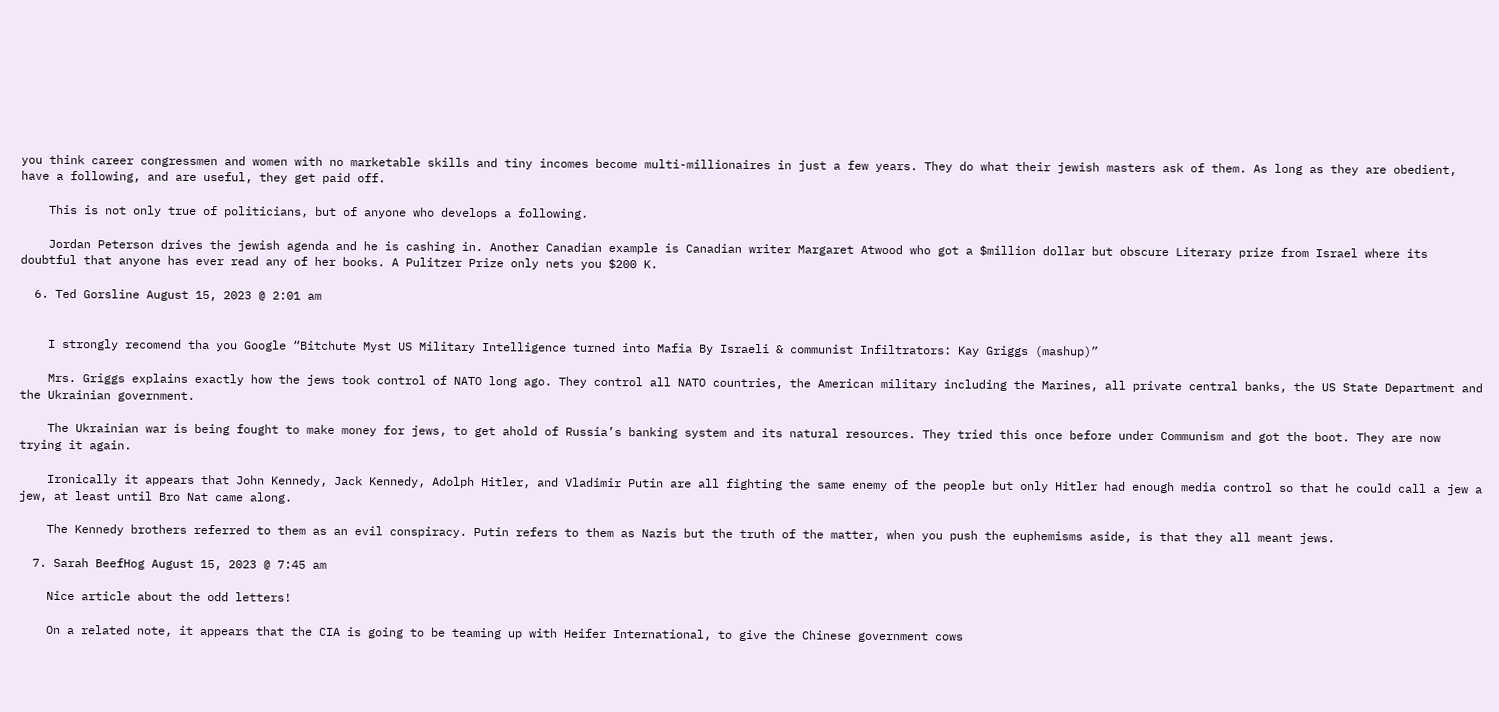you think career congressmen and women with no marketable skills and tiny incomes become multi-millionaires in just a few years. They do what their jewish masters ask of them. As long as they are obedient, have a following, and are useful, they get paid off.

    This is not only true of politicians, but of anyone who develops a following.

    Jordan Peterson drives the jewish agenda and he is cashing in. Another Canadian example is Canadian writer Margaret Atwood who got a $million dollar but obscure Literary prize from Israel where its doubtful that anyone has ever read any of her books. A Pulitzer Prize only nets you $200 K.

  6. Ted Gorsline August 15, 2023 @ 2:01 am


    I strongly recomend tha you Google “Bitchute Myst US Military Intelligence turned into Mafia By Israeli & communist Infiltrators: Kay Griggs (mashup)”

    Mrs. Griggs explains exactly how the jews took control of NATO long ago. They control all NATO countries, the American military including the Marines, all private central banks, the US State Department and the Ukrainian government.

    The Ukrainian war is being fought to make money for jews, to get ahold of Russia’s banking system and its natural resources. They tried this once before under Communism and got the boot. They are now trying it again.

    Ironically it appears that John Kennedy, Jack Kennedy, Adolph Hitler, and Vladimir Putin are all fighting the same enemy of the people but only Hitler had enough media control so that he could call a jew a jew, at least until Bro Nat came along.

    The Kennedy brothers referred to them as an evil conspiracy. Putin refers to them as Nazis but the truth of the matter, when you push the euphemisms aside, is that they all meant jews.

  7. Sarah BeefHog August 15, 2023 @ 7:45 am

    Nice article about the odd letters!

    On a related note, it appears that the CIA is going to be teaming up with Heifer International, to give the Chinese government cows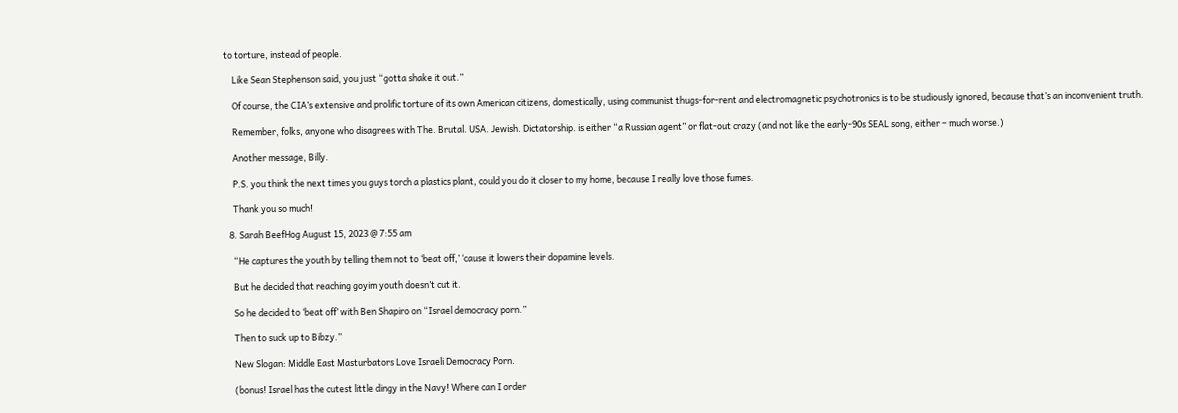to torture, instead of people.

    Like Sean Stephenson said, you just “gotta shake it out.”

    Of course, the CIA’s extensive and prolific torture of its own American citizens, domestically, using communist thugs-for-rent and electromagnetic psychotronics is to be studiously ignored, because that’s an inconvenient truth.

    Remember, folks, anyone who disagrees with The. Brutal. USA. Jewish. Dictatorship. is either “a Russian agent” or flat-out crazy (and not like the early-90s SEAL song, either – much worse.)

    Another message, Billy.

    P.S. you think the next times you guys torch a plastics plant, could you do it closer to my home, because I really love those fumes.

    Thank you so much!

  8. Sarah BeefHog August 15, 2023 @ 7:55 am

    “He captures the youth by telling them not to ‘beat off,’ ‘cause it lowers their dopamine levels.

    But he decided that reaching goyim youth doesn’t cut it.

    So he decided to ‘beat off’ with Ben Shapiro on “Israel democracy porn.”

    Then to suck up to Bibzy.”

    New Slogan: Middle East Masturbators Love Israeli Democracy Porn.

    (bonus! Israel has the cutest little dingy in the Navy! Where can I order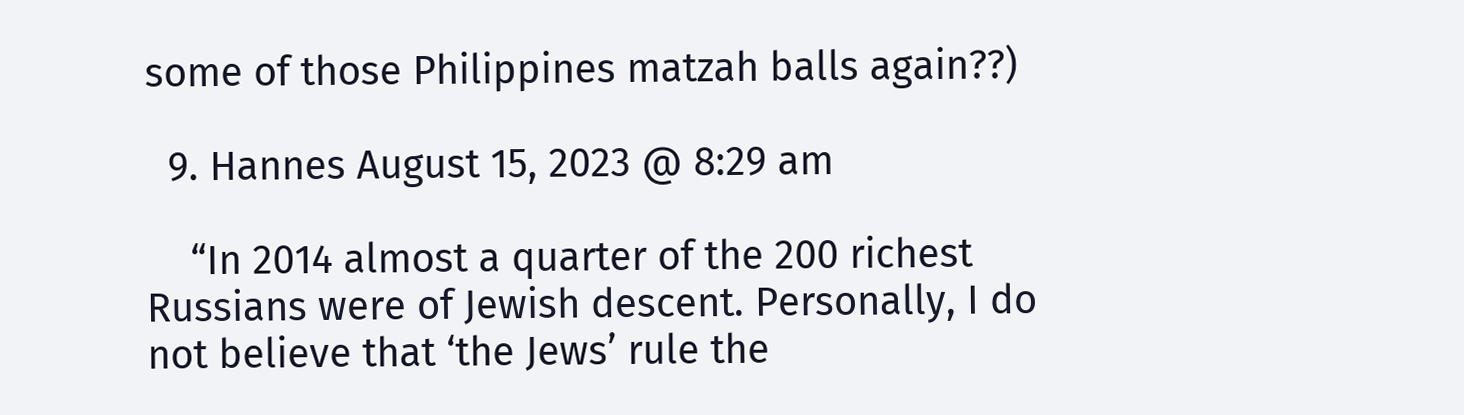some of those Philippines matzah balls again??)

  9. Hannes August 15, 2023 @ 8:29 am

    “In 2014 almost a quarter of the 200 richest Russians were of Jewish descent. Personally, I do not believe that ‘the Jews’ rule the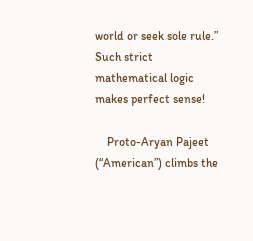world or seek sole rule.” Such strict mathematical logic makes perfect sense!

    Proto-Aryan Pajeet (“American”) climbs the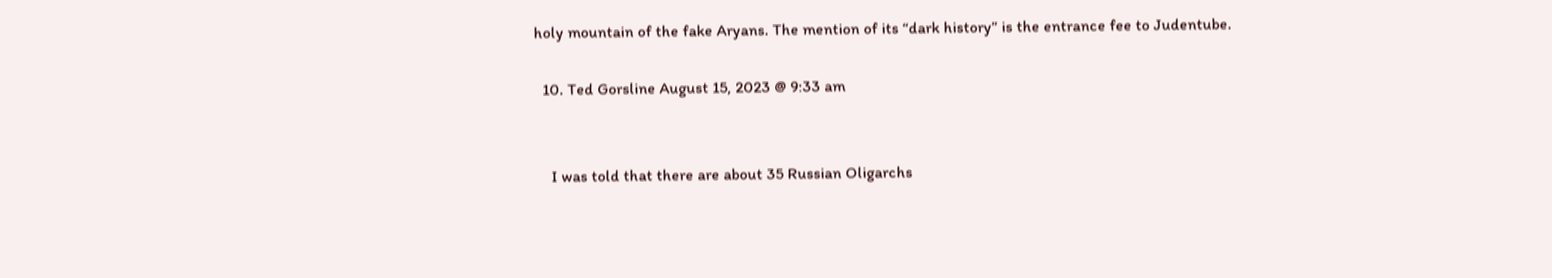holy mountain of the fake Aryans. The mention of its “dark history” is the entrance fee to Judentube.

  10. Ted Gorsline August 15, 2023 @ 9:33 am


    I was told that there are about 35 Russian Oligarchs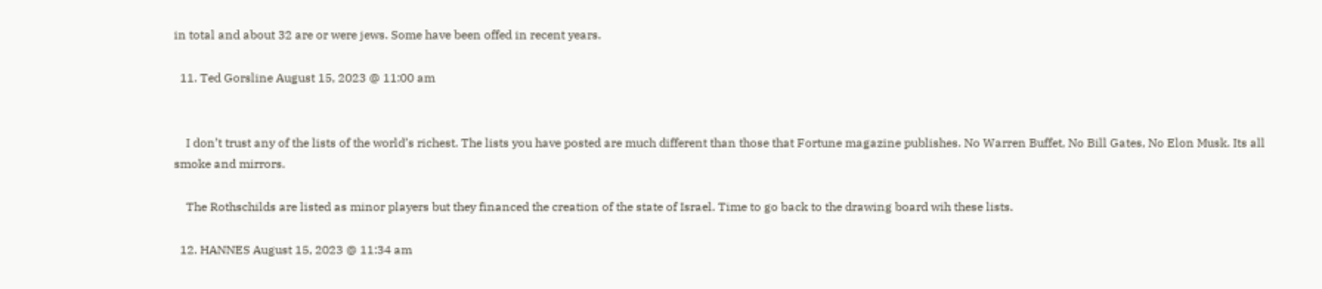in total and about 32 are or were jews. Some have been offed in recent years.

  11. Ted Gorsline August 15, 2023 @ 11:00 am


    I don’t trust any of the lists of the world’s richest. The lists you have posted are much different than those that Fortune magazine publishes. No Warren Buffet, No Bill Gates, No Elon Musk. Its all smoke and mirrors.

    The Rothschilds are listed as minor players but they financed the creation of the state of Israel. Time to go back to the drawing board wih these lists.

  12. HANNES August 15, 2023 @ 11:34 am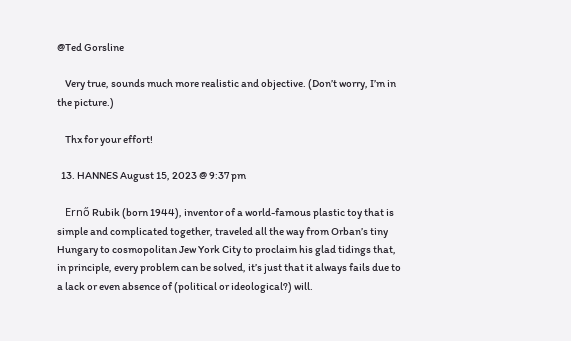@Ted Gorsline

    Very true, sounds much more realistic and objective. (Don’t worry, I’m in the picture.)

    Thx for your effort!

  13. HANNES August 15, 2023 @ 9:37 pm

    Ernő Rubik (born 1944), inventor of a world-famous plastic toy that is simple and complicated together, traveled all the way from Orban’s tiny Hungary to cosmopolitan Jew York City to proclaim his glad tidings that, in principle, every problem can be solved, it’s just that it always fails due to a lack or even absence of (political or ideological?) will.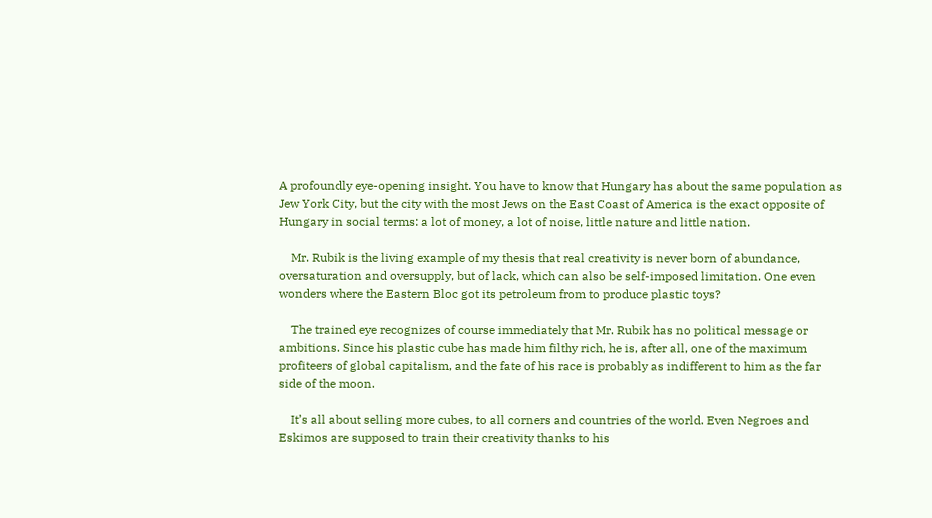A profoundly eye-opening insight. You have to know that Hungary has about the same population as Jew York City, but the city with the most Jews on the East Coast of America is the exact opposite of Hungary in social terms: a lot of money, a lot of noise, little nature and little nation.

    Mr. Rubik is the living example of my thesis that real creativity is never born of abundance, oversaturation and oversupply, but of lack, which can also be self-imposed limitation. One even wonders where the Eastern Bloc got its petroleum from to produce plastic toys?

    The trained eye recognizes of course immediately that Mr. Rubik has no political message or ambitions. Since his plastic cube has made him filthy rich, he is, after all, one of the maximum profiteers of global capitalism, and the fate of his race is probably as indifferent to him as the far side of the moon.

    It’s all about selling more cubes, to all corners and countries of the world. Even Negroes and Eskimos are supposed to train their creativity thanks to his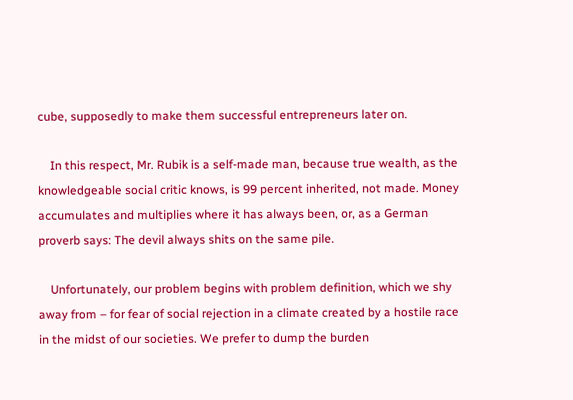cube, supposedly to make them successful entrepreneurs later on.

    In this respect, Mr. Rubik is a self-made man, because true wealth, as the knowledgeable social critic knows, is 99 percent inherited, not made. Money accumulates and multiplies where it has always been, or, as a German proverb says: The devil always shits on the same pile.

    Unfortunately, our problem begins with problem definition, which we shy away from – for fear of social rejection in a climate created by a hostile race in the midst of our societies. We prefer to dump the burden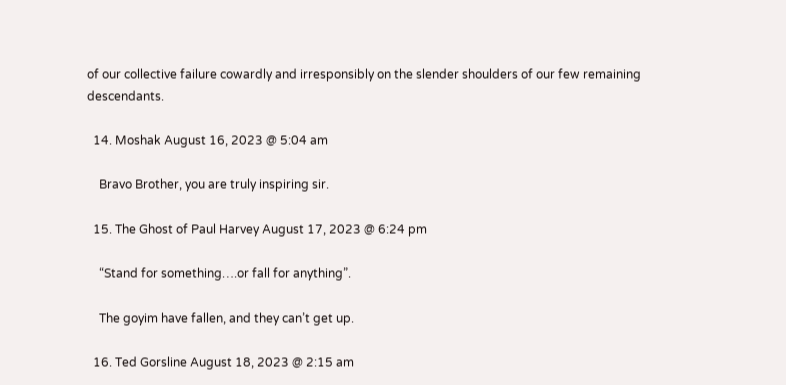of our collective failure cowardly and irresponsibly on the slender shoulders of our few remaining descendants.

  14. Moshak August 16, 2023 @ 5:04 am

    Bravo Brother, you are truly inspiring sir.

  15. The Ghost of Paul Harvey August 17, 2023 @ 6:24 pm

    “Stand for something….or fall for anything”.

    The goyim have fallen, and they can’t get up.

  16. Ted Gorsline August 18, 2023 @ 2:15 am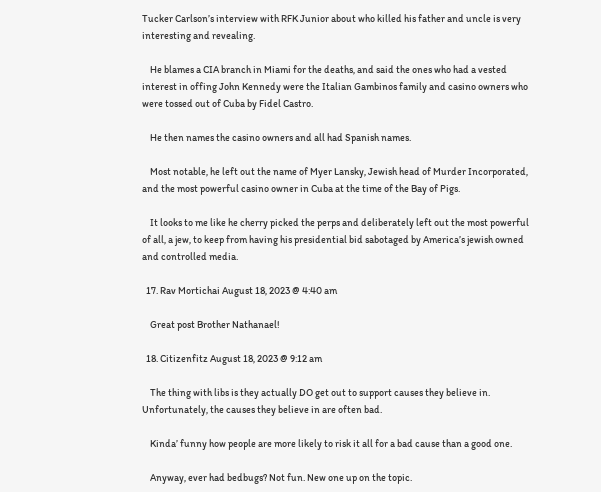Tucker Carlson’s interview with RFK Junior about who killed his father and uncle is very interesting and revealing.

    He blames a CIA branch in Miami for the deaths, and said the ones who had a vested interest in offing John Kennedy were the Italian Gambinos family and casino owners who were tossed out of Cuba by Fidel Castro.

    He then names the casino owners and all had Spanish names.

    Most notable, he left out the name of Myer Lansky, Jewish head of Murder Incorporated, and the most powerful casino owner in Cuba at the time of the Bay of Pigs.

    It looks to me like he cherry picked the perps and deliberately left out the most powerful of all, a jew, to keep from having his presidential bid sabotaged by America’s jewish owned and controlled media.

  17. Rav Mortichai August 18, 2023 @ 4:40 am

    Great post Brother Nathanael!

  18. Citizenfitz August 18, 2023 @ 9:12 am

    The thing with libs is they actually DO get out to support causes they believe in. Unfortunately, the causes they believe in are often bad.

    Kinda’ funny how people are more likely to risk it all for a bad cause than a good one.

    Anyway, ever had bedbugs? Not fun. New one up on the topic.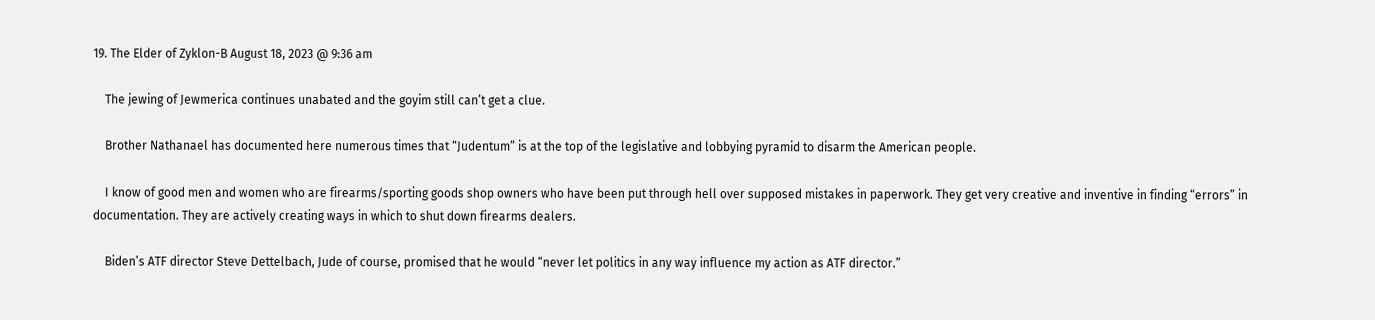19. The Elder of Zyklon-B August 18, 2023 @ 9:36 am

    The jewing of Jewmerica continues unabated and the goyim still can’t get a clue.

    Brother Nathanael has documented here numerous times that “Judentum” is at the top of the legislative and lobbying pyramid to disarm the American people.

    I know of good men and women who are firearms/sporting goods shop owners who have been put through hell over supposed mistakes in paperwork. They get very creative and inventive in finding “errors” in documentation. They are actively creating ways in which to shut down firearms dealers.

    Biden’s ATF director Steve Dettelbach, Jude of course, promised that he would “never let politics in any way influence my action as ATF director.”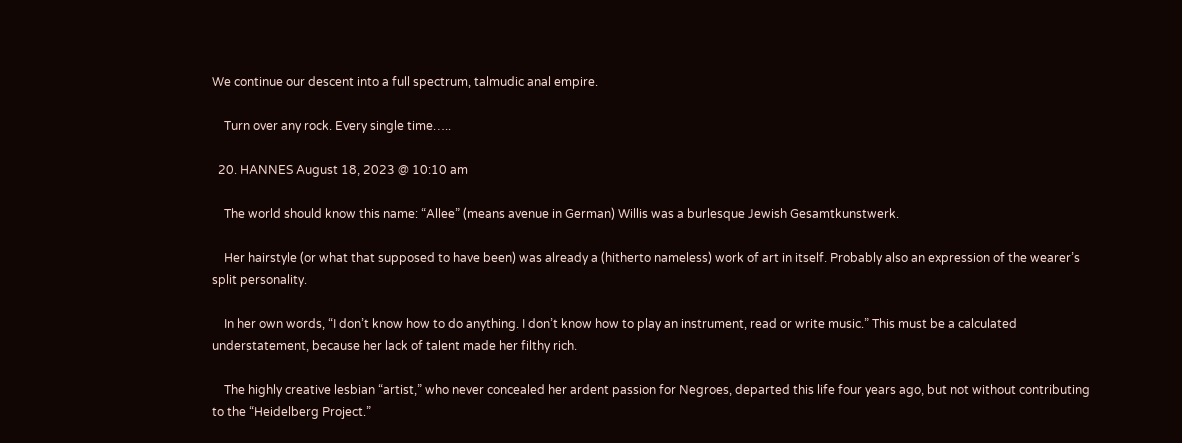We continue our descent into a full spectrum, talmudic anal empire.

    Turn over any rock. Every single time…..

  20. HANNES August 18, 2023 @ 10:10 am

    The world should know this name: “Allee” (means avenue in German) Willis was a burlesque Jewish Gesamtkunstwerk.

    Her hairstyle (or what that supposed to have been) was already a (hitherto nameless) work of art in itself. Probably also an expression of the wearer’s split personality.

    In her own words, “I don’t know how to do anything. I don’t know how to play an instrument, read or write music.” This must be a calculated understatement, because her lack of talent made her filthy rich.

    The highly creative lesbian “artist,” who never concealed her ardent passion for Negroes, departed this life four years ago, but not without contributing to the “Heidelberg Project.”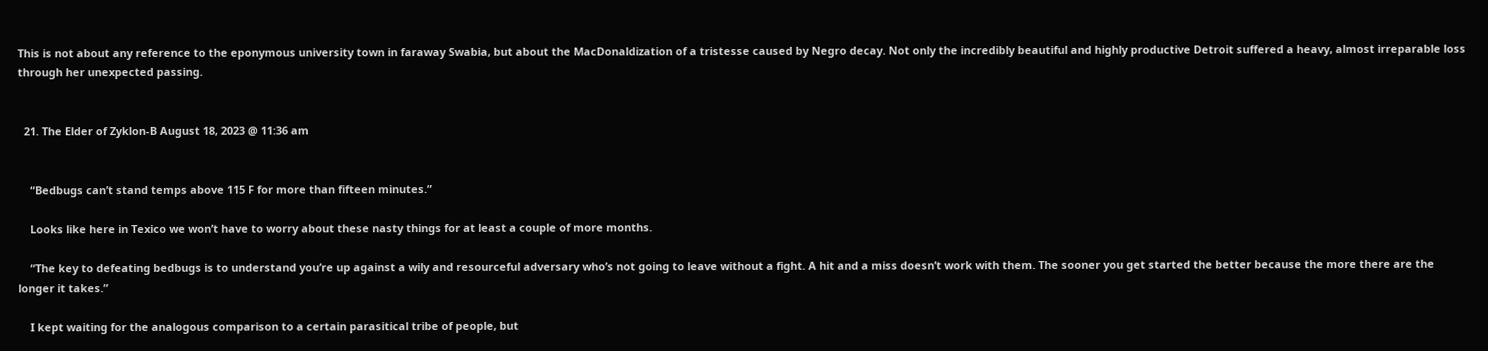This is not about any reference to the eponymous university town in faraway Swabia, but about the MacDonaldization of a tristesse caused by Negro decay. Not only the incredibly beautiful and highly productive Detroit suffered a heavy, almost irreparable loss through her unexpected passing.


  21. The Elder of Zyklon-B August 18, 2023 @ 11:36 am


    “Bedbugs can’t stand temps above 115 F for more than fifteen minutes.”

    Looks like here in Texico we won’t have to worry about these nasty things for at least a couple of more months.

    “The key to defeating bedbugs is to understand you’re up against a wily and resourceful adversary who’s not going to leave without a fight. A hit and a miss doesn’t work with them. The sooner you get started the better because the more there are the longer it takes.”

    I kept waiting for the analogous comparison to a certain parasitical tribe of people, but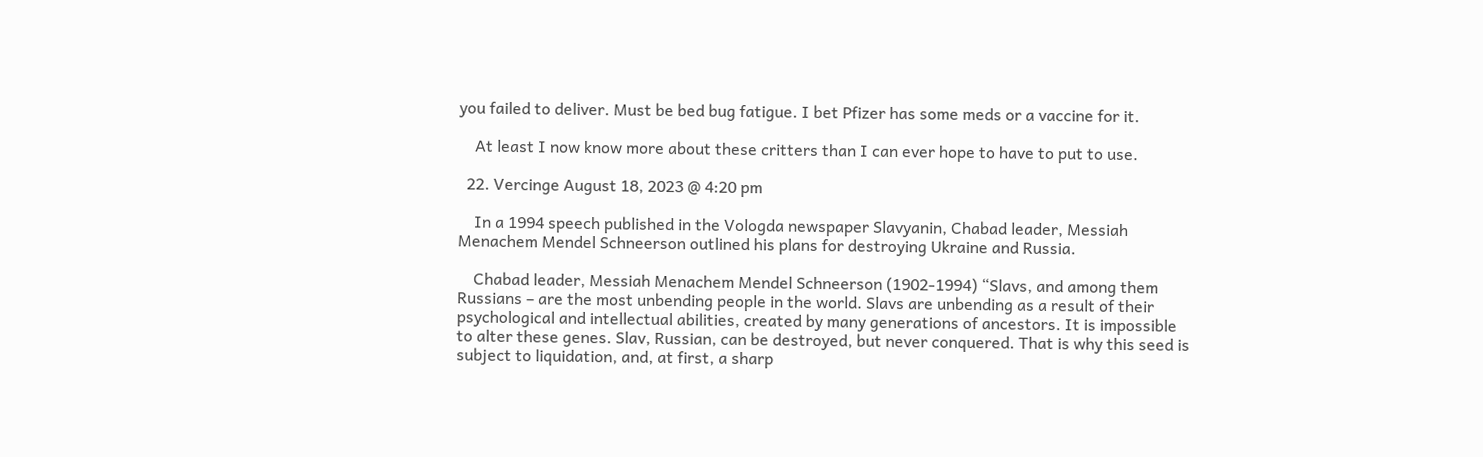you failed to deliver. Must be bed bug fatigue. I bet Pfizer has some meds or a vaccine for it.

    At least I now know more about these critters than I can ever hope to have to put to use.

  22. Vercinge August 18, 2023 @ 4:20 pm

    In a 1994 speech published in the Vologda newspaper Slavyanin, Chabad leader, Messiah Menachem Mendel Schneerson outlined his plans for destroying Ukraine and Russia.

    Chabad leader, Messiah Menachem Mendel Schneerson (1902-1994) “Slavs, and among them Russians – are the most unbending people in the world. Slavs are unbending as a result of their psychological and intellectual abilities, created by many generations of ancestors. It is impossible to alter these genes. Slav, Russian, can be destroyed, but never conquered. That is why this seed is subject to liquidation, and, at first, a sharp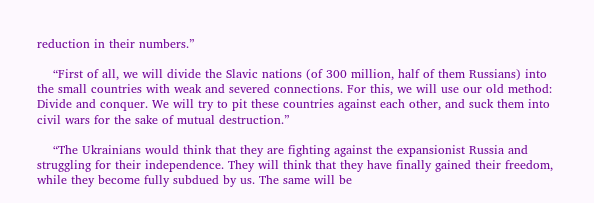reduction in their numbers.”

    “First of all, we will divide the Slavic nations (of 300 million, half of them Russians) into the small countries with weak and severed connections. For this, we will use our old method: Divide and conquer. We will try to pit these countries against each other, and suck them into civil wars for the sake of mutual destruction.”

    “The Ukrainians would think that they are fighting against the expansionist Russia and struggling for their independence. They will think that they have finally gained their freedom, while they become fully subdued by us. The same will be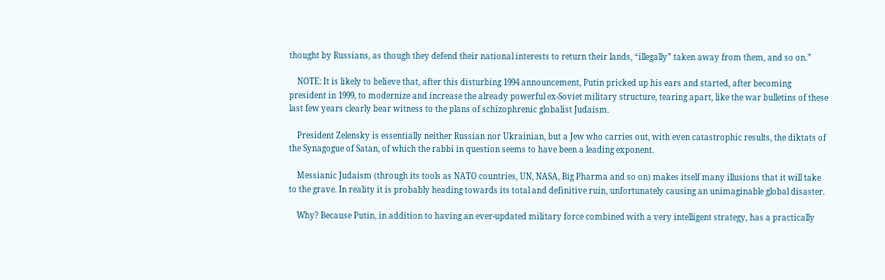thought by Russians, as though they defend their national interests to return their lands, “illegally” taken away from them, and so on.”

    NOTE: It is likely to believe that, after this disturbing 1994 announcement, Putin pricked up his ears and started, after becoming president in 1999, to modernize and increase the already powerful ex-Soviet military structure, tearing apart, like the war bulletins of these last few years clearly bear witness to the plans of schizophrenic globalist Judaism.

    President Zelensky is essentially neither Russian nor Ukrainian, but a Jew who carries out, with even catastrophic results, the diktats of the Synagogue of Satan, of which the rabbi in question seems to have been a leading exponent.

    Messianic Judaism (through its tools as NATO countries, UN, NASA, Big Pharma and so on) makes itself many illusions that it will take to the grave. In reality it is probably heading towards its total and definitive ruin, unfortunately causing an unimaginable global disaster.

    Why? Because Putin, in addition to having an ever-updated military force combined with a very intelligent strategy, has a practically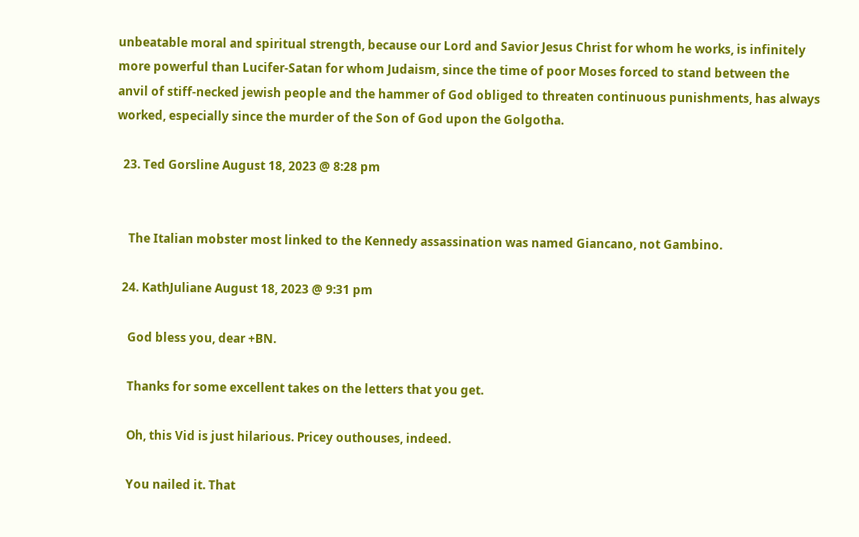unbeatable moral and spiritual strength, because our Lord and Savior Jesus Christ for whom he works, is infinitely more powerful than Lucifer-Satan for whom Judaism, since the time of poor Moses forced to stand between the anvil of stiff-necked jewish people and the hammer of God obliged to threaten continuous punishments, has always worked, especially since the murder of the Son of God upon the Golgotha.

  23. Ted Gorsline August 18, 2023 @ 8:28 pm


    The Italian mobster most linked to the Kennedy assassination was named Giancano, not Gambino.

  24. KathJuliane August 18, 2023 @ 9:31 pm

    God bless you, dear +BN.

    Thanks for some excellent takes on the letters that you get.

    Oh, this Vid is just hilarious. Pricey outhouses, indeed.

    You nailed it. That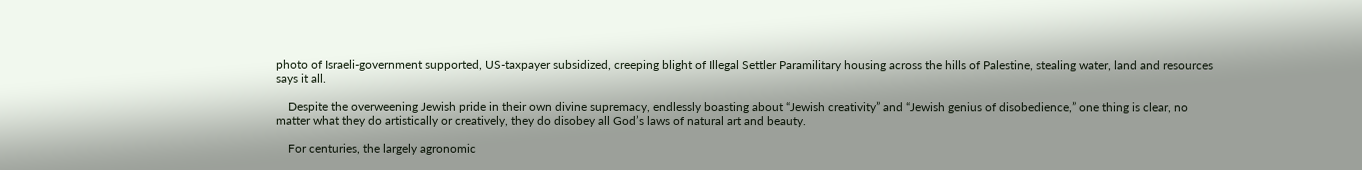photo of Israeli-government supported, US-taxpayer subsidized, creeping blight of Illegal Settler Paramilitary housing across the hills of Palestine, stealing water, land and resources says it all.

    Despite the overweening Jewish pride in their own divine supremacy, endlessly boasting about “Jewish creativity” and “Jewish genius of disobedience,” one thing is clear, no matter what they do artistically or creatively, they do disobey all God’s laws of natural art and beauty.

    For centuries, the largely agronomic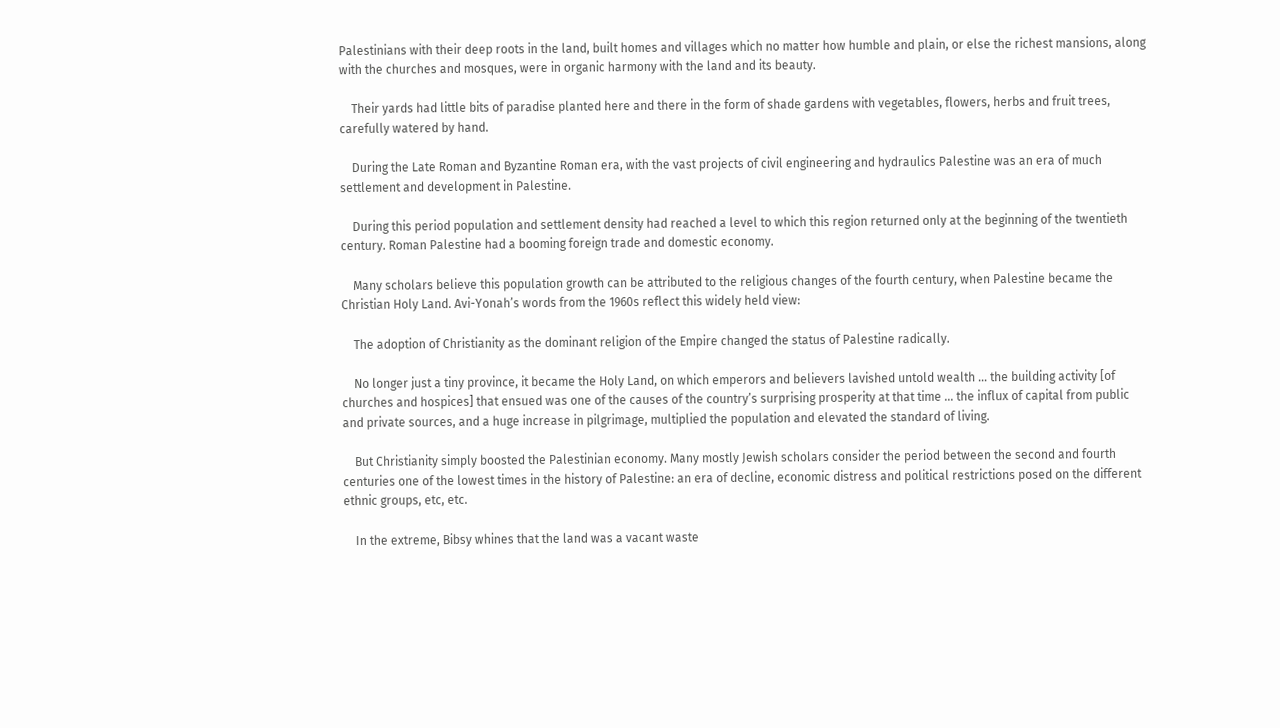Palestinians with their deep roots in the land, built homes and villages which no matter how humble and plain, or else the richest mansions, along with the churches and mosques, were in organic harmony with the land and its beauty.

    Their yards had little bits of paradise planted here and there in the form of shade gardens with vegetables, flowers, herbs and fruit trees, carefully watered by hand.

    During the Late Roman and Byzantine Roman era, with the vast projects of civil engineering and hydraulics Palestine was an era of much settlement and development in Palestine.

    During this period population and settlement density had reached a level to which this region returned only at the beginning of the twentieth century. Roman Palestine had a booming foreign trade and domestic economy.

    Many scholars believe this population growth can be attributed to the religious changes of the fourth century, when Palestine became the Christian Holy Land. Avi-Yonah’s words from the 1960s reflect this widely held view:

    The adoption of Christianity as the dominant religion of the Empire changed the status of Palestine radically.

    No longer just a tiny province, it became the Holy Land, on which emperors and believers lavished untold wealth … the building activity [of churches and hospices] that ensued was one of the causes of the country’s surprising prosperity at that time … the influx of capital from public and private sources, and a huge increase in pilgrimage, multiplied the population and elevated the standard of living.

    But Christianity simply boosted the Palestinian economy. Many mostly Jewish scholars consider the period between the second and fourth centuries one of the lowest times in the history of Palestine: an era of decline, economic distress and political restrictions posed on the different ethnic groups, etc, etc.

    In the extreme, Bibsy whines that the land was a vacant waste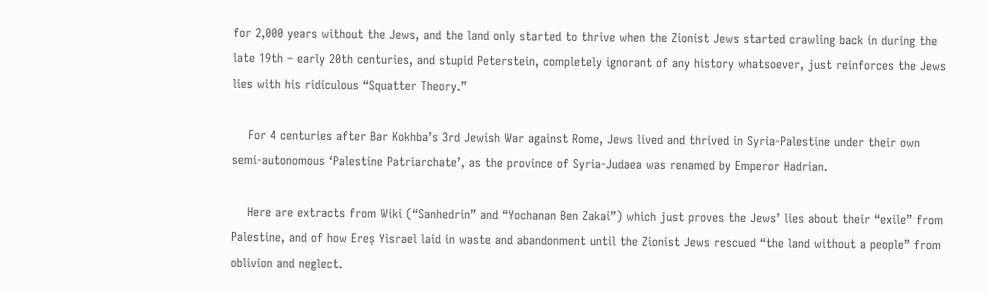for 2,000 years without the Jews, and the land only started to thrive when the Zionist Jews started crawling back in during the late 19th – early 20th centuries, and stupid Peterstein, completely ignorant of any history whatsoever, just reinforces the Jews lies with his ridiculous “Squatter Theory.”

    For 4 centuries after Bar Kokhba’s 3rd Jewish War against Rome, Jews lived and thrived in Syria-Palestine under their own semi-autonomous ‘Palestine Patriarchate’, as the province of Syria-Judaea was renamed by Emperor Hadrian.

    Here are extracts from Wiki (“Sanhedrin” and “Yochanan Ben Zakai”) which just proves the Jews’ lies about their “exile” from Palestine, and of how Ereṣ Yisrael laid in waste and abandonment until the Zionist Jews rescued “the land without a people” from oblivion and neglect.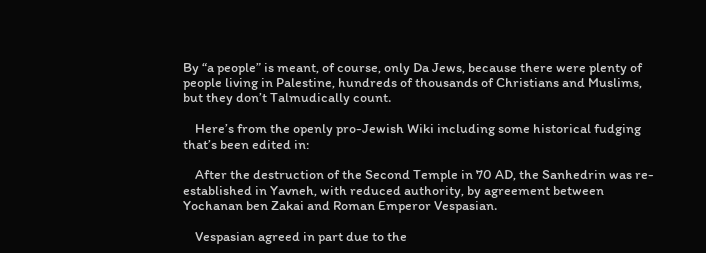By “a people” is meant, of course, only Da Jews, because there were plenty of people living in Palestine, hundreds of thousands of Christians and Muslims, but they don’t Talmudically count.

    Here’s from the openly pro-Jewish Wiki including some historical fudging that’s been edited in:

    After the destruction of the Second Temple in 70 AD, the Sanhedrin was re-established in Yavneh, with reduced authority, by agreement between Yochanan ben Zakai and Roman Emperor Vespasian.

    Vespasian agreed in part due to the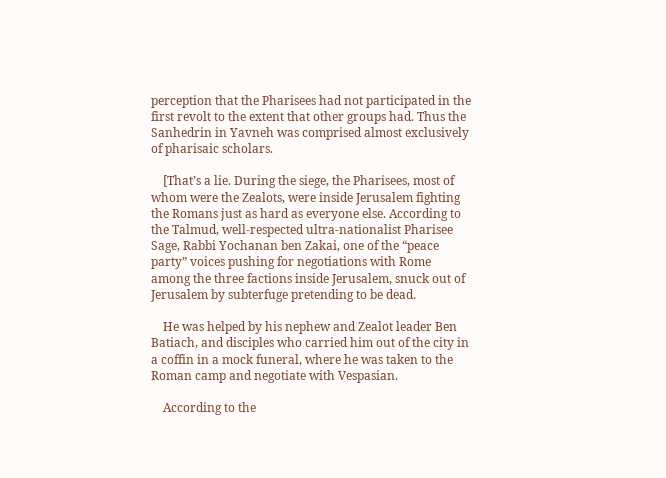perception that the Pharisees had not participated in the first revolt to the extent that other groups had. Thus the Sanhedrin in Yavneh was comprised almost exclusively of pharisaic scholars.

    [That’s a lie. During the siege, the Pharisees, most of whom were the Zealots, were inside Jerusalem fighting the Romans just as hard as everyone else. According to the Talmud, well-respected ultra-nationalist Pharisee Sage, Rabbi Yochanan ben Zakai, one of the “peace party” voices pushing for negotiations with Rome among the three factions inside Jerusalem, snuck out of Jerusalem by subterfuge pretending to be dead.

    He was helped by his nephew and Zealot leader Ben Batiach, and disciples who carried him out of the city in a coffin in a mock funeral, where he was taken to the Roman camp and negotiate with Vespasian.

    According to the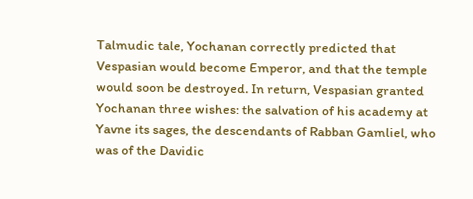Talmudic tale, Yochanan correctly predicted that Vespasian would become Emperor, and that the temple would soon be destroyed. In return, Vespasian granted Yochanan three wishes: the salvation of his academy at Yavne its sages, the descendants of Rabban Gamliel, who was of the Davidic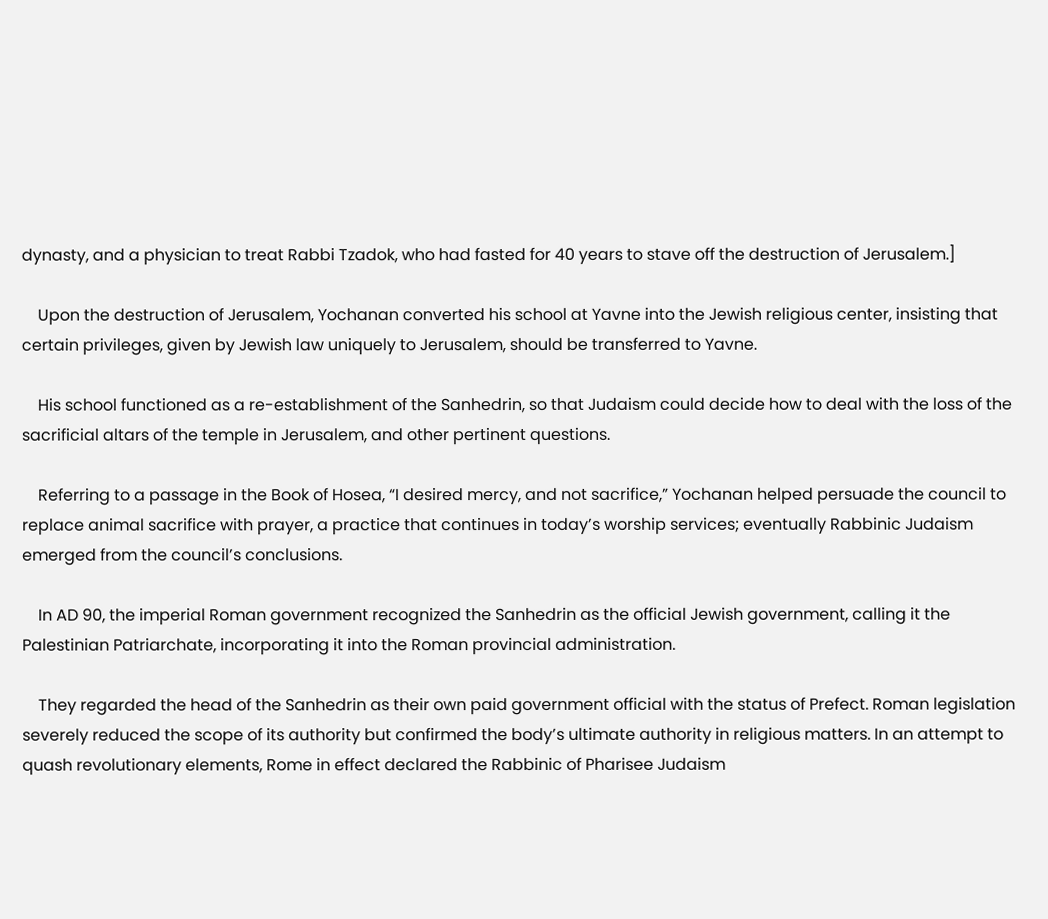dynasty, and a physician to treat Rabbi Tzadok, who had fasted for 40 years to stave off the destruction of Jerusalem.]

    Upon the destruction of Jerusalem, Yochanan converted his school at Yavne into the Jewish religious center, insisting that certain privileges, given by Jewish law uniquely to Jerusalem, should be transferred to Yavne.

    His school functioned as a re-establishment of the Sanhedrin, so that Judaism could decide how to deal with the loss of the sacrificial altars of the temple in Jerusalem, and other pertinent questions.

    Referring to a passage in the Book of Hosea, “I desired mercy, and not sacrifice,” Yochanan helped persuade the council to replace animal sacrifice with prayer, a practice that continues in today’s worship services; eventually Rabbinic Judaism emerged from the council’s conclusions.

    In AD 90, the imperial Roman government recognized the Sanhedrin as the official Jewish government, calling it the Palestinian Patriarchate, incorporating it into the Roman provincial administration.

    They regarded the head of the Sanhedrin as their own paid government official with the status of Prefect. Roman legislation severely reduced the scope of its authority but confirmed the body’s ultimate authority in religious matters. In an attempt to quash revolutionary elements, Rome in effect declared the Rabbinic of Pharisee Judaism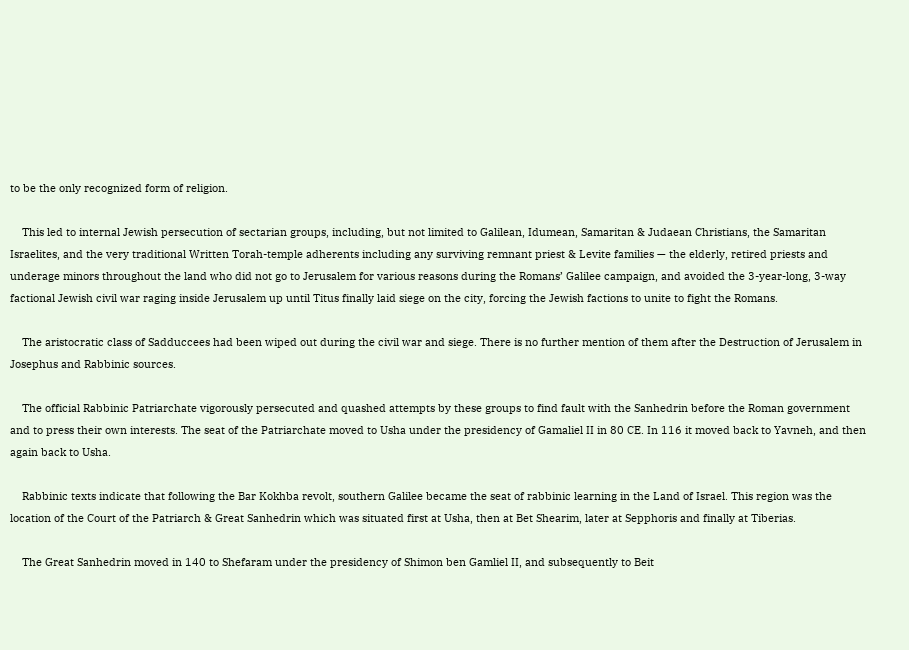to be the only recognized form of religion.

    This led to internal Jewish persecution of sectarian groups, including, but not limited to Galilean, Idumean, Samaritan & Judaean Christians, the Samaritan Israelites, and the very traditional Written Torah-temple adherents including any surviving remnant priest & Levite families — the elderly, retired priests and underage minors throughout the land who did not go to Jerusalem for various reasons during the Romans’ Galilee campaign, and avoided the 3-year-long, 3-way factional Jewish civil war raging inside Jerusalem up until Titus finally laid siege on the city, forcing the Jewish factions to unite to fight the Romans.

    The aristocratic class of Sadduccees had been wiped out during the civil war and siege. There is no further mention of them after the Destruction of Jerusalem in Josephus and Rabbinic sources.

    The official Rabbinic Patriarchate vigorously persecuted and quashed attempts by these groups to find fault with the Sanhedrin before the Roman government and to press their own interests. The seat of the Patriarchate moved to Usha under the presidency of Gamaliel II in 80 CE. In 116 it moved back to Yavneh, and then again back to Usha.

    Rabbinic texts indicate that following the Bar Kokhba revolt, southern Galilee became the seat of rabbinic learning in the Land of Israel. This region was the location of the Court of the Patriarch & Great Sanhedrin which was situated first at Usha, then at Bet Shearim, later at Sepphoris and finally at Tiberias.

    The Great Sanhedrin moved in 140 to Shefaram under the presidency of Shimon ben Gamliel II, and subsequently to Beit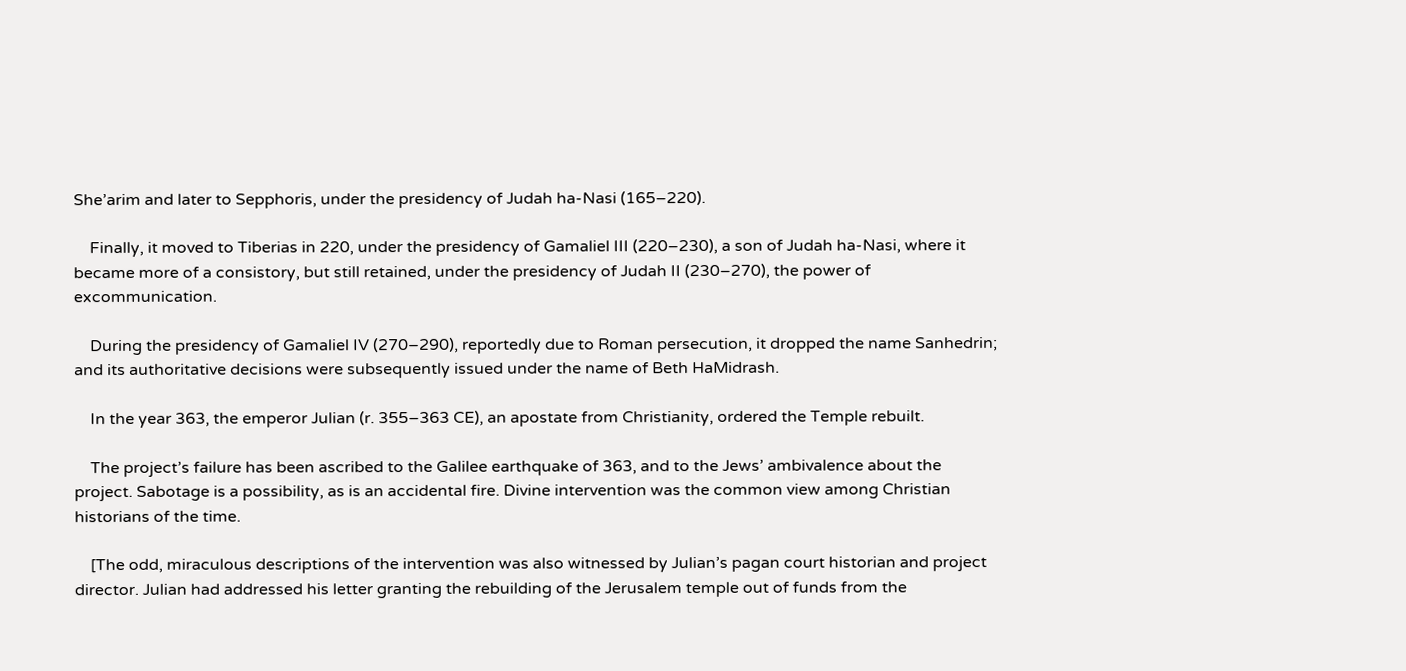She’arim and later to Sepphoris, under the presidency of Judah ha-Nasi (165–220).

    Finally, it moved to Tiberias in 220, under the presidency of Gamaliel III (220–230), a son of Judah ha-Nasi, where it became more of a consistory, but still retained, under the presidency of Judah II (230–270), the power of excommunication.

    During the presidency of Gamaliel IV (270–290), reportedly due to Roman persecution, it dropped the name Sanhedrin; and its authoritative decisions were subsequently issued under the name of Beth HaMidrash.

    In the year 363, the emperor Julian (r. 355–363 CE), an apostate from Christianity, ordered the Temple rebuilt.

    The project’s failure has been ascribed to the Galilee earthquake of 363, and to the Jews’ ambivalence about the project. Sabotage is a possibility, as is an accidental fire. Divine intervention was the common view among Christian historians of the time.

    [The odd, miraculous descriptions of the intervention was also witnessed by Julian’s pagan court historian and project director. Julian had addressed his letter granting the rebuilding of the Jerusalem temple out of funds from the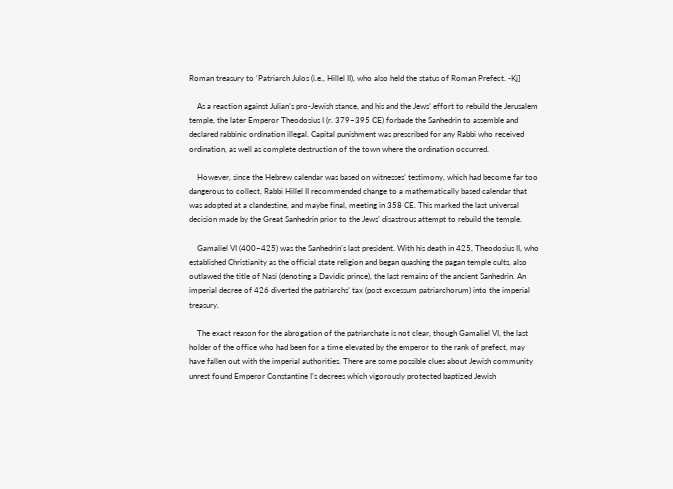Roman treasury to ‘Patriarch Julos (i.e., Hillel II), who also held the status of Roman Prefect. -Kj]

    As a reaction against Julian’s pro-Jewish stance, and his and the Jews’ effort to rebuild the Jerusalem temple, the later Emperor Theodosius I (r. 379–395 CE) forbade the Sanhedrin to assemble and declared rabbinic ordination illegal. Capital punishment was prescribed for any Rabbi who received ordination, as well as complete destruction of the town where the ordination occurred.

    However, since the Hebrew calendar was based on witnesses’ testimony, which had become far too dangerous to collect, Rabbi Hillel II recommended change to a mathematically based calendar that was adopted at a clandestine, and maybe final, meeting in 358 CE. This marked the last universal decision made by the Great Sanhedrin prior to the Jews’ disastrous attempt to rebuild the temple.

    Gamaliel VI (400–425) was the Sanhedrin’s last president. With his death in 425, Theodosius II, who established Christianity as the official state religion and began quashing the pagan temple cults, also outlawed the title of Nasi (denoting a Davidic prince), the last remains of the ancient Sanhedrin. An imperial decree of 426 diverted the patriarchs’ tax (post excessum patriarchorum) into the imperial treasury.

    The exact reason for the abrogation of the patriarchate is not clear, though Gamaliel VI, the last holder of the office who had been for a time elevated by the emperor to the rank of prefect, may have fallen out with the imperial authorities. There are some possible clues about Jewish community unrest found Emperor Constantine I’s decrees which vigorously protected baptized Jewish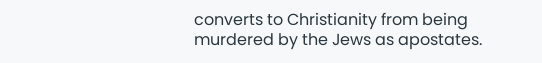converts to Christianity from being murdered by the Jews as apostates.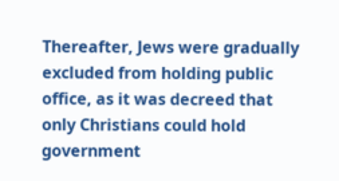Thereafter, Jews were gradually excluded from holding public office, as it was decreed that only Christians could hold government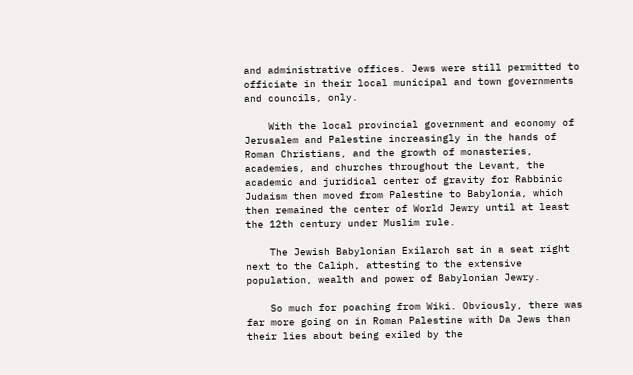and administrative offices. Jews were still permitted to officiate in their local municipal and town governments and councils, only.

    With the local provincial government and economy of Jerusalem and Palestine increasingly in the hands of Roman Christians, and the growth of monasteries, academies, and churches throughout the Levant, the academic and juridical center of gravity for Rabbinic Judaism then moved from Palestine to Babylonia, which then remained the center of World Jewry until at least the 12th century under Muslim rule.

    The Jewish Babylonian Exilarch sat in a seat right next to the Caliph, attesting to the extensive population, wealth and power of Babylonian Jewry.

    So much for poaching from Wiki. Obviously, there was far more going on in Roman Palestine with Da Jews than their lies about being exiled by the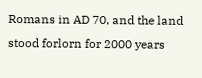Romans in AD 70, and the land stood forlorn for 2000 years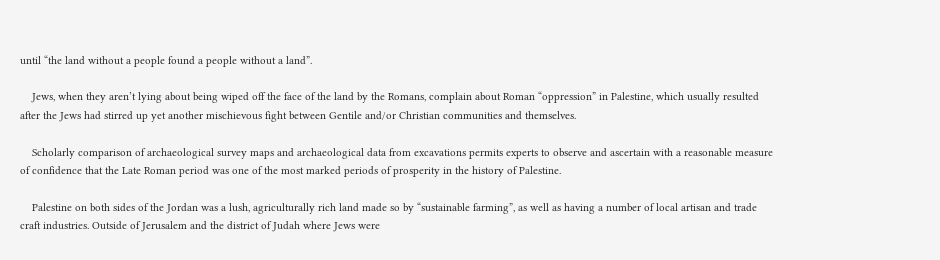until “the land without a people found a people without a land”.

    Jews, when they aren’t lying about being wiped off the face of the land by the Romans, complain about Roman “oppression” in Palestine, which usually resulted after the Jews had stirred up yet another mischievous fight between Gentile and/or Christian communities and themselves.

    Scholarly comparison of archaeological survey maps and archaeological data from excavations permits experts to observe and ascertain with a reasonable measure of confidence that the Late Roman period was one of the most marked periods of prosperity in the history of Palestine.

    Palestine on both sides of the Jordan was a lush, agriculturally rich land made so by “sustainable farming”, as well as having a number of local artisan and trade craft industries. Outside of Jerusalem and the district of Judah where Jews were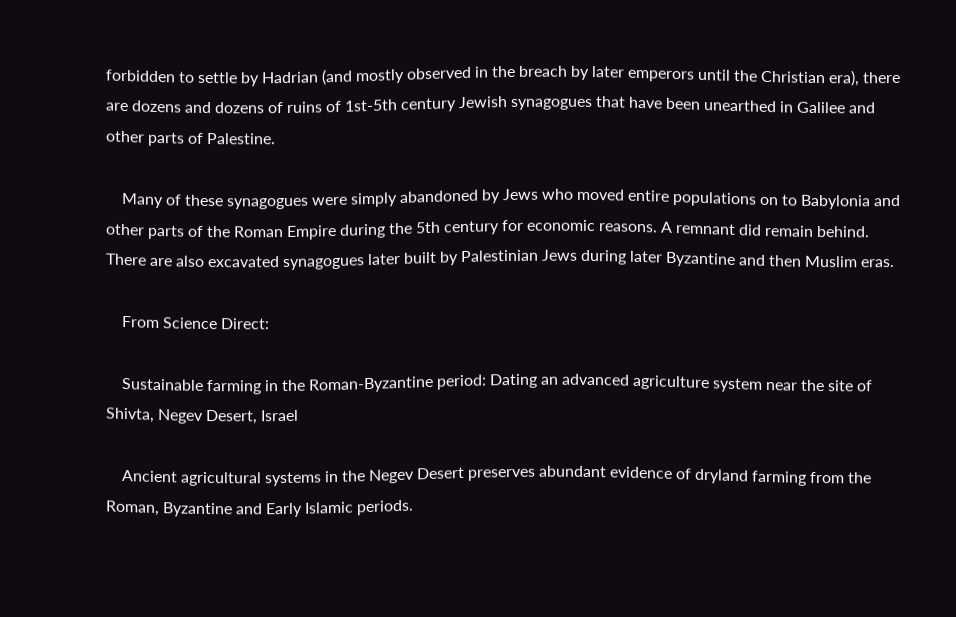forbidden to settle by Hadrian (and mostly observed in the breach by later emperors until the Christian era), there are dozens and dozens of ruins of 1st-5th century Jewish synagogues that have been unearthed in Galilee and other parts of Palestine.

    Many of these synagogues were simply abandoned by Jews who moved entire populations on to Babylonia and other parts of the Roman Empire during the 5th century for economic reasons. A remnant did remain behind. There are also excavated synagogues later built by Palestinian Jews during later Byzantine and then Muslim eras.

    From Science Direct:

    Sustainable farming in the Roman-Byzantine period: Dating an advanced agriculture system near the site of Shivta, Negev Desert, Israel

    Ancient agricultural systems in the Negev Desert preserves abundant evidence of dryland farming from the Roman, Byzantine and Early Islamic periods.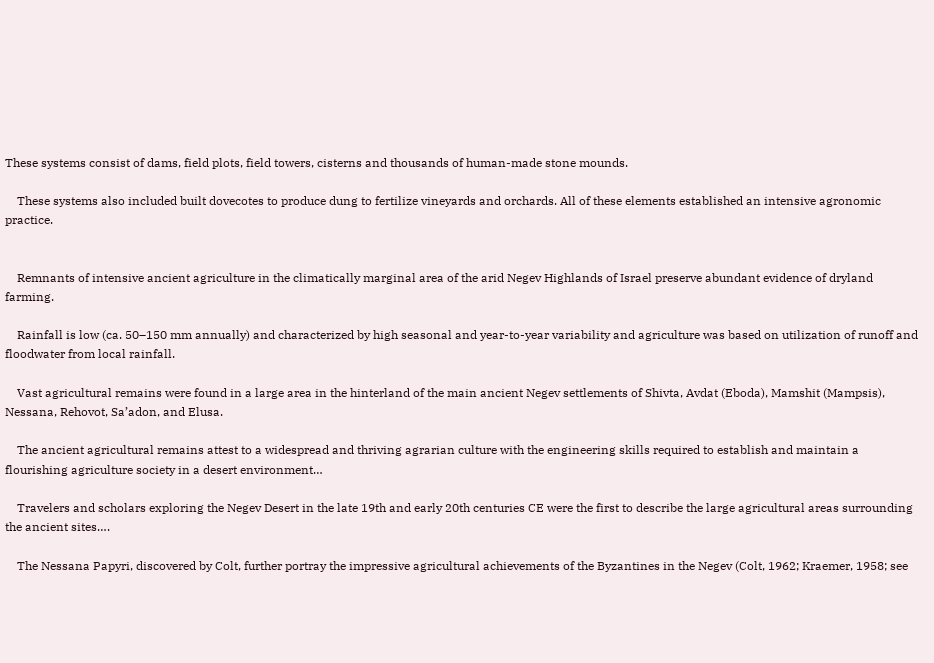These systems consist of dams, field plots, field towers, cisterns and thousands of human-made stone mounds.

    These systems also included built dovecotes to produce dung to fertilize vineyards and orchards. All of these elements established an intensive agronomic practice.


    Remnants of intensive ancient agriculture in the climatically marginal area of the arid Negev Highlands of Israel preserve abundant evidence of dryland farming.

    Rainfall is low (ca. 50–150 mm annually) and characterized by high seasonal and year-to-year variability and agriculture was based on utilization of runoff and floodwater from local rainfall.

    Vast agricultural remains were found in a large area in the hinterland of the main ancient Negev settlements of Shivta, Avdat (Eboda), Mamshit (Mampsis), Nessana, Rehovot, Sa’adon, and Elusa.

    The ancient agricultural remains attest to a widespread and thriving agrarian culture with the engineering skills required to establish and maintain a flourishing agriculture society in a desert environment…

    Travelers and scholars exploring the Negev Desert in the late 19th and early 20th centuries CE were the first to describe the large agricultural areas surrounding the ancient sites….

    The Nessana Papyri, discovered by Colt, further portray the impressive agricultural achievements of the Byzantines in the Negev (Colt, 1962; Kraemer, 1958; see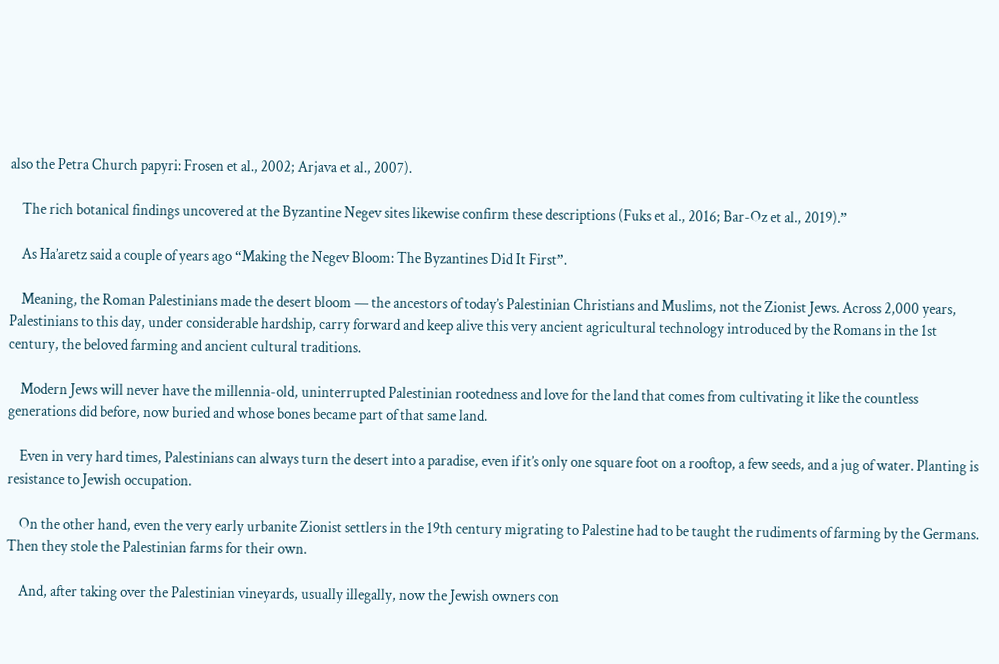also the Petra Church papyri: Frosen et al., 2002; Arjava et al., 2007).

    The rich botanical findings uncovered at the Byzantine Negev sites likewise confirm these descriptions (Fuks et al., 2016; Bar-Oz et al., 2019).”

    As Ha’aretz said a couple of years ago “Making the Negev Bloom: The Byzantines Did It First”.

    Meaning, the Roman Palestinians made the desert bloom — the ancestors of today’s Palestinian Christians and Muslims, not the Zionist Jews. Across 2,000 years, Palestinians to this day, under considerable hardship, carry forward and keep alive this very ancient agricultural technology introduced by the Romans in the 1st century, the beloved farming and ancient cultural traditions.

    Modern Jews will never have the millennia-old, uninterrupted Palestinian rootedness and love for the land that comes from cultivating it like the countless generations did before, now buried and whose bones became part of that same land.

    Even in very hard times, Palestinians can always turn the desert into a paradise, even if it’s only one square foot on a rooftop, a few seeds, and a jug of water. Planting is resistance to Jewish occupation.

    On the other hand, even the very early urbanite Zionist settlers in the 19th century migrating to Palestine had to be taught the rudiments of farming by the Germans. Then they stole the Palestinian farms for their own.

    And, after taking over the Palestinian vineyards, usually illegally, now the Jewish owners con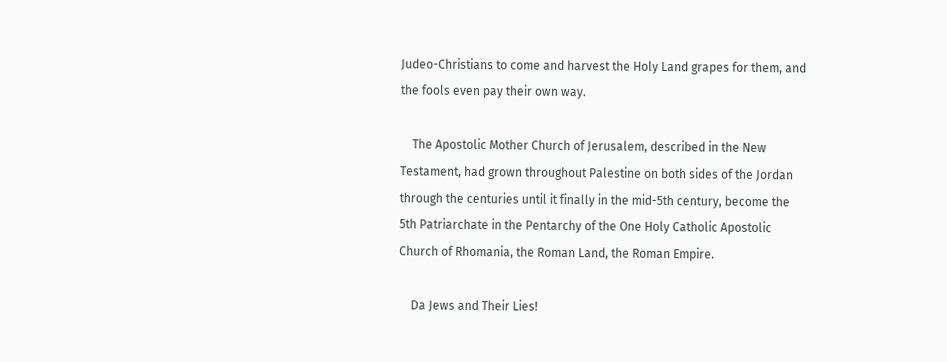Judeo-Christians to come and harvest the Holy Land grapes for them, and the fools even pay their own way.

    The Apostolic Mother Church of Jerusalem, described in the New Testament, had grown throughout Palestine on both sides of the Jordan through the centuries until it finally in the mid-5th century, become the 5th Patriarchate in the Pentarchy of the One Holy Catholic Apostolic Church of Rhomania, the Roman Land, the Roman Empire.

    Da Jews and Their Lies!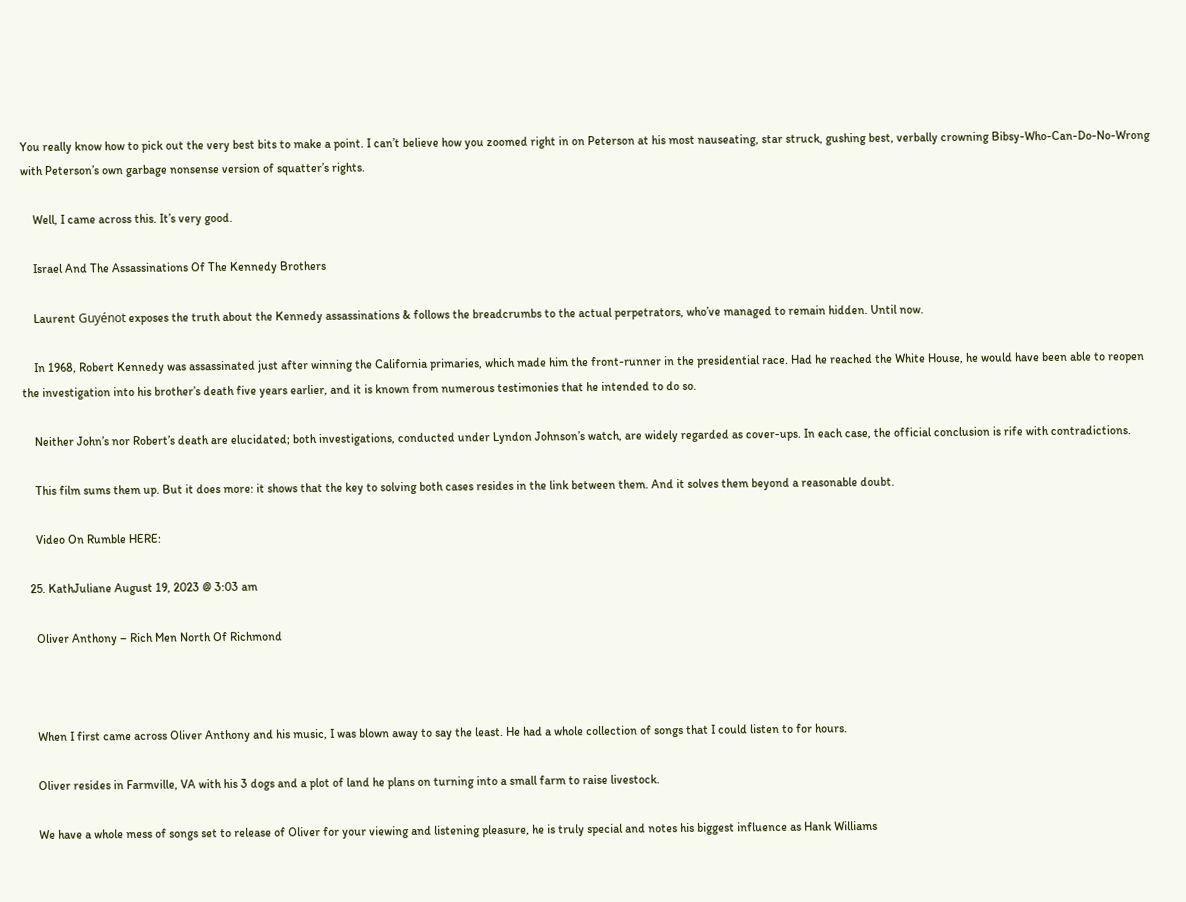You really know how to pick out the very best bits to make a point. I can’t believe how you zoomed right in on Peterson at his most nauseating, star struck, gushing best, verbally crowning Bibsy-Who-Can-Do-No-Wrong with Peterson’s own garbage nonsense version of squatter’s rights.

    Well, I came across this. It’s very good.

    Israel And The Assassinations Of The Kennedy Brothers

    Laurent Guyénot exposes the truth about the Kennedy assassinations & follows the breadcrumbs to the actual perpetrators, who’ve managed to remain hidden. Until now.

    In 1968, Robert Kennedy was assassinated just after winning the California primaries, which made him the front-runner in the presidential race. Had he reached the White House, he would have been able to reopen the investigation into his brother’s death five years earlier, and it is known from numerous testimonies that he intended to do so.

    Neither John’s nor Robert’s death are elucidated; both investigations, conducted under Lyndon Johnson’s watch, are widely regarded as cover-ups. In each case, the official conclusion is rife with contradictions.

    This film sums them up. But it does more: it shows that the key to solving both cases resides in the link between them. And it solves them beyond a reasonable doubt.

    Video On Rumble HERE:

  25. KathJuliane August 19, 2023 @ 3:03 am

    Oliver Anthony – Rich Men North Of Richmond



    When I first came across Oliver Anthony and his music, I was blown away to say the least. He had a whole collection of songs that I could listen to for hours.

    Oliver resides in Farmville, VA with his 3 dogs and a plot of land he plans on turning into a small farm to raise livestock.

    We have a whole mess of songs set to release of Oliver for your viewing and listening pleasure, he is truly special and notes his biggest influence as Hank Williams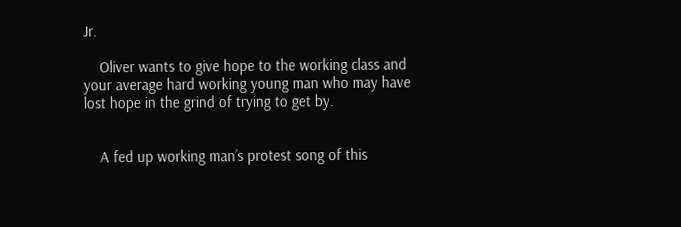Jr.

    Oliver wants to give hope to the working class and your average hard working young man who may have lost hope in the grind of trying to get by.


    A fed up working man’s protest song of this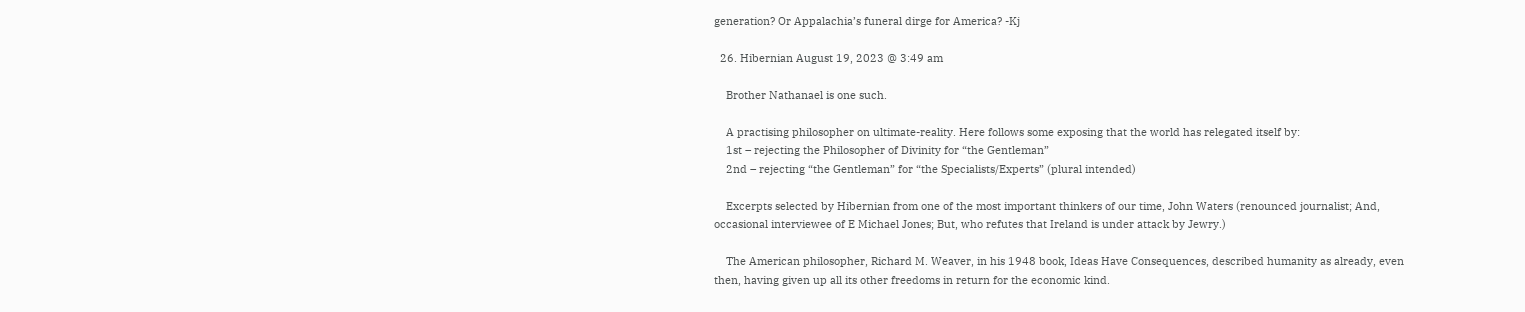generation? Or Appalachia’s funeral dirge for America? -Kj

  26. Hibernian August 19, 2023 @ 3:49 am

    Brother Nathanael is one such.

    A practising philosopher on ultimate-reality. Here follows some exposing that the world has relegated itself by:
    1st – rejecting the Philosopher of Divinity for “the Gentleman”
    2nd – rejecting “the Gentleman” for “the Specialists/Experts” (plural intended)

    Excerpts selected by Hibernian from one of the most important thinkers of our time, John Waters (renounced journalist; And, occasional interviewee of E Michael Jones; But, who refutes that Ireland is under attack by Jewry.)

    The American philosopher, Richard M. Weaver, in his 1948 book, Ideas Have Consequences, described humanity as already, even then, having given up all its other freedoms in return for the economic kind.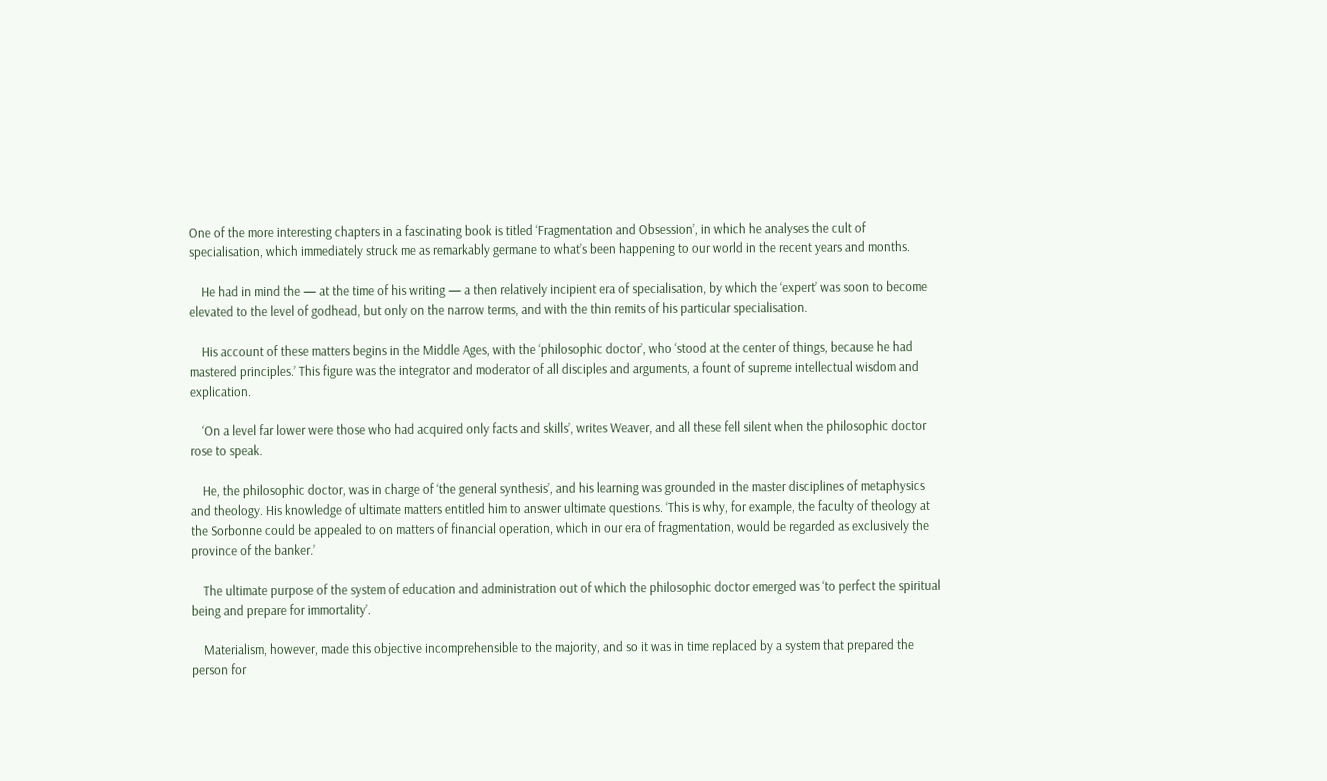One of the more interesting chapters in a fascinating book is titled ‘Fragmentation and Obsession’, in which he analyses the cult of specialisation, which immediately struck me as remarkably germane to what’s been happening to our world in the recent years and months.

    He had in mind the — at the time of his writing — a then relatively incipient era of specialisation, by which the ‘expert’ was soon to become elevated to the level of godhead, but only on the narrow terms, and with the thin remits of his particular specialisation.

    His account of these matters begins in the Middle Ages, with the ‘philosophic doctor’, who ‘stood at the center of things, because he had mastered principles.’ This figure was the integrator and moderator of all disciples and arguments, a fount of supreme intellectual wisdom and explication.

    ‘On a level far lower were those who had acquired only facts and skills’, writes Weaver, and all these fell silent when the philosophic doctor rose to speak.

    He, the philosophic doctor, was in charge of ‘the general synthesis’, and his learning was grounded in the master disciplines of metaphysics and theology. His knowledge of ultimate matters entitled him to answer ultimate questions. ‘This is why, for example, the faculty of theology at the Sorbonne could be appealed to on matters of financial operation, which in our era of fragmentation, would be regarded as exclusively the province of the banker.’

    The ultimate purpose of the system of education and administration out of which the philosophic doctor emerged was ‘to perfect the spiritual being and prepare for immortality’.

    Materialism, however, made this objective incomprehensible to the majority, and so it was in time replaced by a system that prepared the person for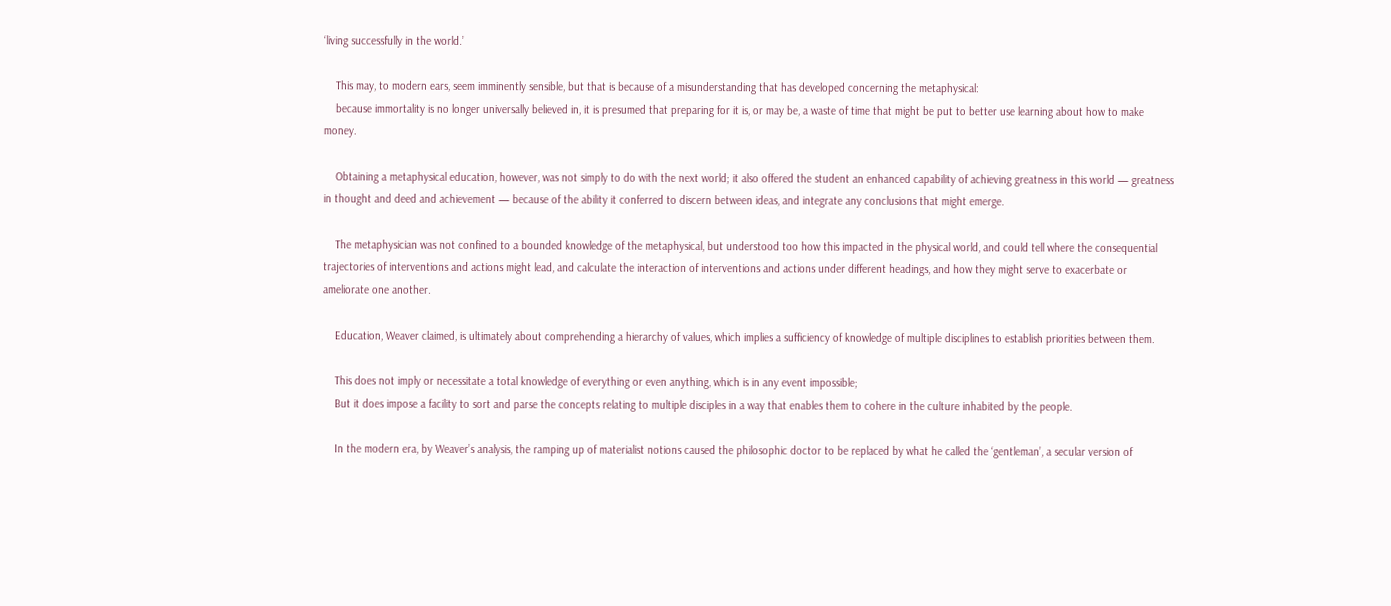‘living successfully in the world.’

    This may, to modern ears, seem imminently sensible, but that is because of a misunderstanding that has developed concerning the metaphysical:
    because immortality is no longer universally believed in, it is presumed that preparing for it is, or may be, a waste of time that might be put to better use learning about how to make money.

    Obtaining a metaphysical education, however, was not simply to do with the next world; it also offered the student an enhanced capability of achieving greatness in this world — greatness in thought and deed and achievement — because of the ability it conferred to discern between ideas, and integrate any conclusions that might emerge.

    The metaphysician was not confined to a bounded knowledge of the metaphysical, but understood too how this impacted in the physical world, and could tell where the consequential trajectories of interventions and actions might lead, and calculate the interaction of interventions and actions under different headings, and how they might serve to exacerbate or ameliorate one another.

    Education, Weaver claimed, is ultimately about comprehending a hierarchy of values, which implies a sufficiency of knowledge of multiple disciplines to establish priorities between them.

    This does not imply or necessitate a total knowledge of everything or even anything, which is in any event impossible;
    But it does impose a facility to sort and parse the concepts relating to multiple disciples in a way that enables them to cohere in the culture inhabited by the people.

    In the modern era, by Weaver’s analysis, the ramping up of materialist notions caused the philosophic doctor to be replaced by what he called the ‘gentleman’, a secular version of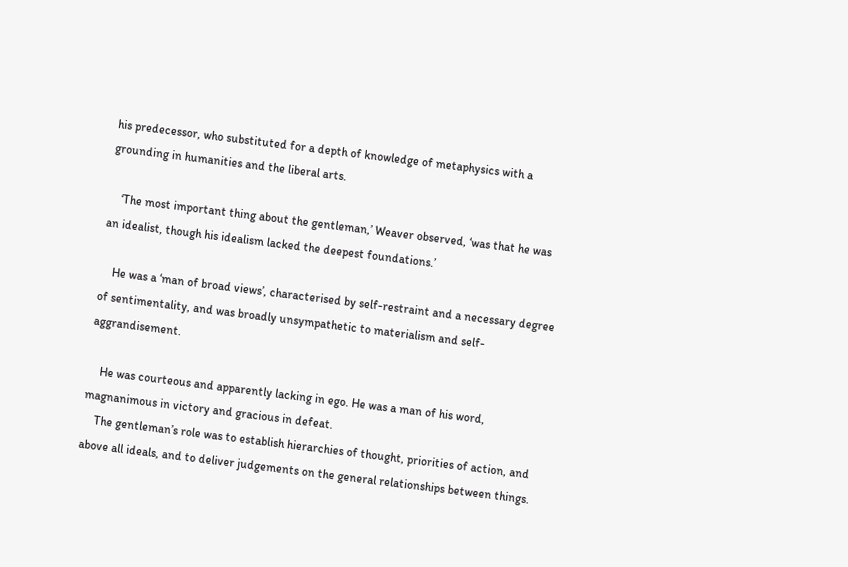his predecessor, who substituted for a depth of knowledge of metaphysics with a grounding in humanities and the liberal arts.

    ‘The most important thing about the gentleman,’ Weaver observed, ‘was that he was an idealist, though his idealism lacked the deepest foundations.’

    He was a ‘man of broad views’, characterised by self-restraint and a necessary degree of sentimentality, and was broadly unsympathetic to materialism and self-aggrandisement.

    He was courteous and apparently lacking in ego. He was a man of his word, magnanimous in victory and gracious in defeat.
    The gentleman’s role was to establish hierarchies of thought, priorities of action, and above all ideals, and to deliver judgements on the general relationships between things.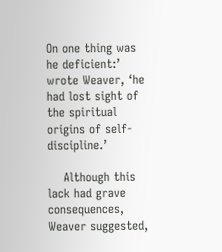On one thing was he deficient:’ wrote Weaver, ‘he had lost sight of the spiritual origins of self-discipline.’

    Although this lack had grave consequences, Weaver suggested,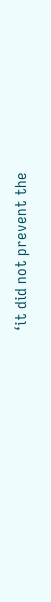‘it did not prevent the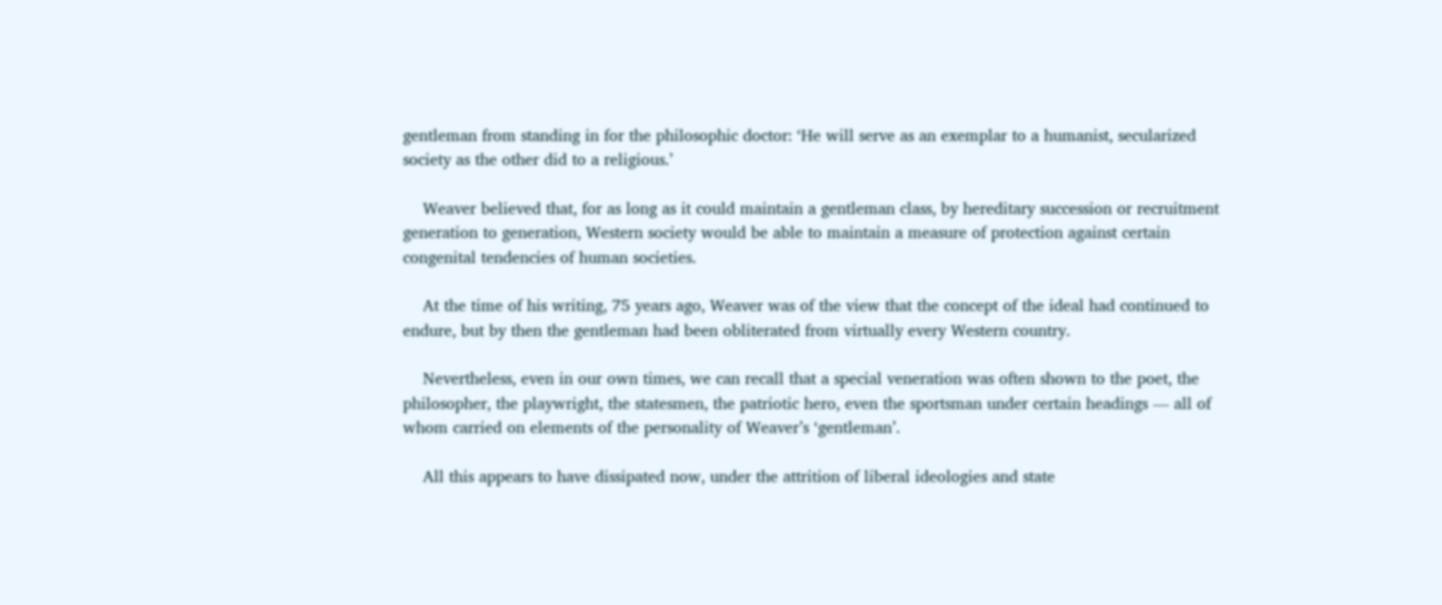gentleman from standing in for the philosophic doctor: ‘He will serve as an exemplar to a humanist, secularized society as the other did to a religious.’

    Weaver believed that, for as long as it could maintain a gentleman class, by hereditary succession or recruitment generation to generation, Western society would be able to maintain a measure of protection against certain congenital tendencies of human societies.

    At the time of his writing, 75 years ago, Weaver was of the view that the concept of the ideal had continued to endure, but by then the gentleman had been obliterated from virtually every Western country.

    Nevertheless, even in our own times, we can recall that a special veneration was often shown to the poet, the philosopher, the playwright, the statesmen, the patriotic hero, even the sportsman under certain headings — all of whom carried on elements of the personality of Weaver’s ‘gentleman’.

    All this appears to have dissipated now, under the attrition of liberal ideologies and state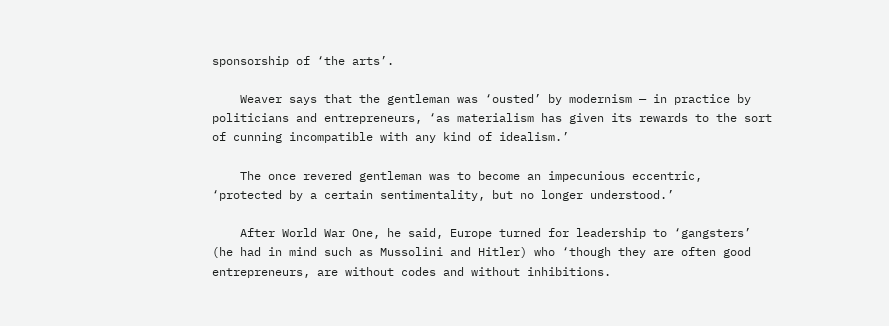sponsorship of ‘the arts’.

    Weaver says that the gentleman was ‘ousted’ by modernism — in practice by politicians and entrepreneurs, ‘as materialism has given its rewards to the sort of cunning incompatible with any kind of idealism.’

    The once revered gentleman was to become an impecunious eccentric, ‘protected by a certain sentimentality, but no longer understood.’

    After World War One, he said, Europe turned for leadership to ‘gangsters’ (he had in mind such as Mussolini and Hitler) who ‘though they are often good entrepreneurs, are without codes and without inhibitions.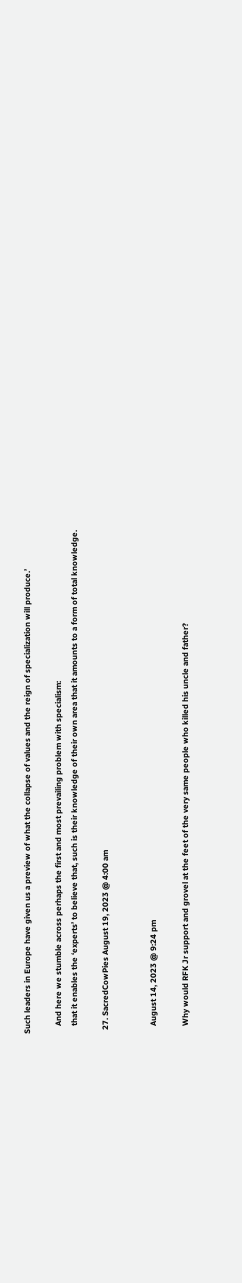Such leaders in Europe have given us a preview of what the collapse of values and the reign of specialization will produce.’

    And here we stumble across perhaps the first and most prevailing problem with specialism:
    that it enables the ‘experts’ to believe that, such is their knowledge of their own area that it amounts to a form of total knowledge.

  27. SacredCowPies August 19, 2023 @ 4:00 am


    August 14, 2023 @ 9:24 pm

    Why would RFK Jr support and grovel at the feet of the very same people who killed his uncle and father?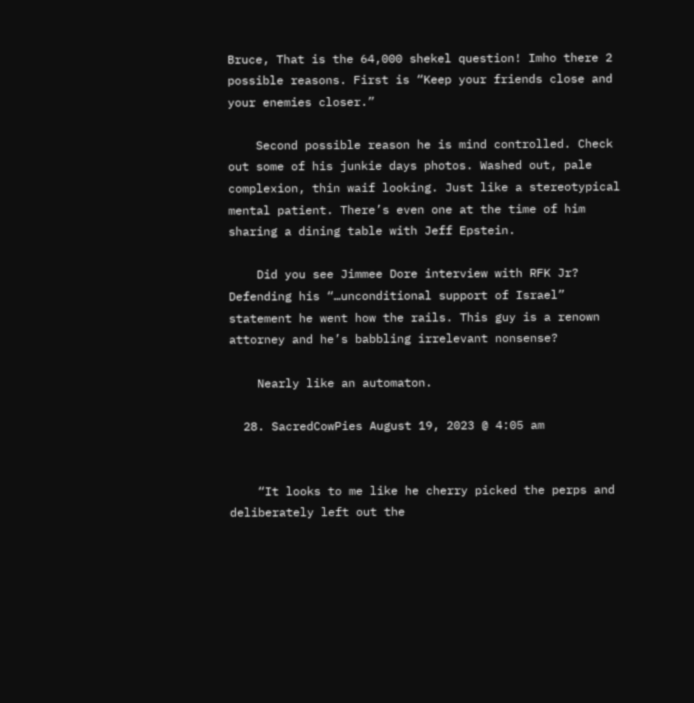Bruce, That is the 64,000 shekel question! Imho there 2 possible reasons. First is “Keep your friends close and your enemies closer.”

    Second possible reason he is mind controlled. Check out some of his junkie days photos. Washed out, pale complexion, thin waif looking. Just like a stereotypical mental patient. There’s even one at the time of him sharing a dining table with Jeff Epstein.

    Did you see Jimmee Dore interview with RFK Jr? Defending his “…unconditional support of Israel” statement he went how the rails. This guy is a renown attorney and he’s babbling irrelevant nonsense?

    Nearly like an automaton.

  28. SacredCowPies August 19, 2023 @ 4:05 am


    “It looks to me like he cherry picked the perps and deliberately left out the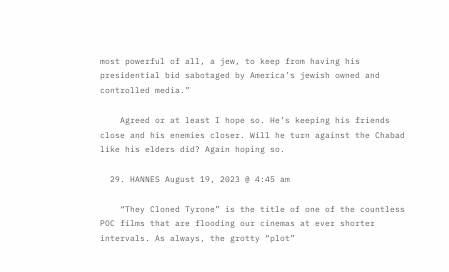most powerful of all, a jew, to keep from having his presidential bid sabotaged by America’s jewish owned and controlled media.”

    Agreed or at least I hope so. He’s keeping his friends close and his enemies closer. Will he turn against the Chabad like his elders did? Again hoping so.

  29. HANNES August 19, 2023 @ 4:45 am

    “They Cloned Tyrone” is the title of one of the countless POC films that are flooding our cinemas at ever shorter intervals. As always, the grotty “plot”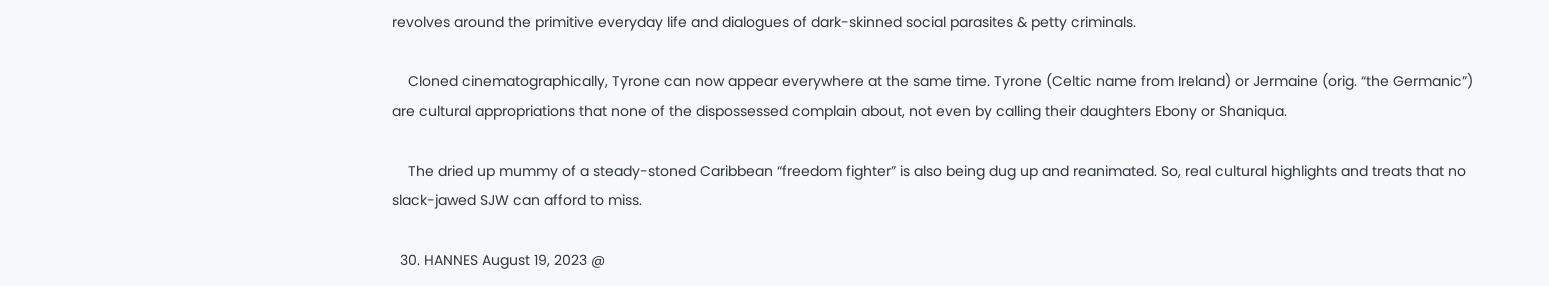revolves around the primitive everyday life and dialogues of dark-skinned social parasites & petty criminals.

    Cloned cinematographically, Tyrone can now appear everywhere at the same time. Tyrone (Celtic name from Ireland) or Jermaine (orig. “the Germanic”) are cultural appropriations that none of the dispossessed complain about, not even by calling their daughters Ebony or Shaniqua.

    The dried up mummy of a steady-stoned Caribbean “freedom fighter” is also being dug up and reanimated. So, real cultural highlights and treats that no slack-jawed SJW can afford to miss.

  30. HANNES August 19, 2023 @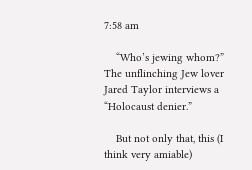7:58 am

    “Who’s jewing whom?” The unflinching Jew lover Jared Taylor interviews a “Holocaust denier.”

    But not only that, this (I think very amiable)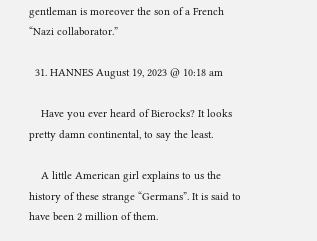gentleman is moreover the son of a French “Nazi collaborator.”

  31. HANNES August 19, 2023 @ 10:18 am

    Have you ever heard of Bierocks? It looks pretty damn continental, to say the least.

    A little American girl explains to us the history of these strange “Germans”. It is said to have been 2 million of them.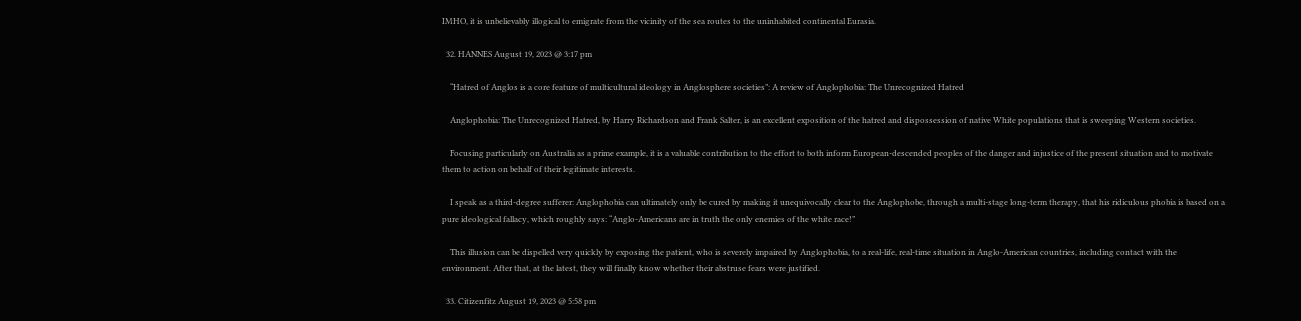IMHO, it is unbelievably illogical to emigrate from the vicinity of the sea routes to the uninhabited continental Eurasia.

  32. HANNES August 19, 2023 @ 3:17 pm

    “Hatred of Anglos is a core feature of multicultural ideology in Anglosphere societies”: A review of Anglophobia: The Unrecognized Hatred

    Anglophobia: The Unrecognized Hatred, by Harry Richardson and Frank Salter, is an excellent exposition of the hatred and dispossession of native White populations that is sweeping Western societies.

    Focusing particularly on Australia as a prime example, it is a valuable contribution to the effort to both inform European-descended peoples of the danger and injustice of the present situation and to motivate them to action on behalf of their legitimate interests.

    I speak as a third-degree sufferer: Anglophobia can ultimately only be cured by making it unequivocally clear to the Anglophobe, through a multi-stage long-term therapy, that his ridiculous phobia is based on a pure ideological fallacy, which roughly says: “Anglo-Americans are in truth the only enemies of the white race!”

    This illusion can be dispelled very quickly by exposing the patient, who is severely impaired by Anglophobia, to a real-life, real-time situation in Anglo-American countries, including contact with the environment. After that, at the latest, they will finally know whether their abstruse fears were justified.

  33. Citizenfitz August 19, 2023 @ 5:58 pm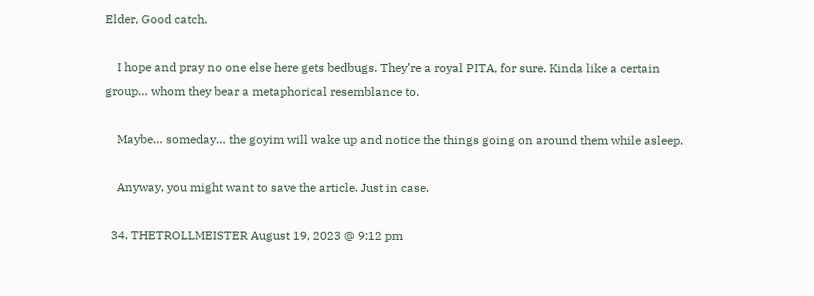Elder, Good catch.

    I hope and pray no one else here gets bedbugs. They’re a royal PITA, for sure. Kinda like a certain group… whom they bear a metaphorical resemblance to.

    Maybe… someday… the goyim will wake up and notice the things going on around them while asleep.

    Anyway, you might want to save the article. Just in case.

  34. THETROLLMEISTER August 19, 2023 @ 9:12 pm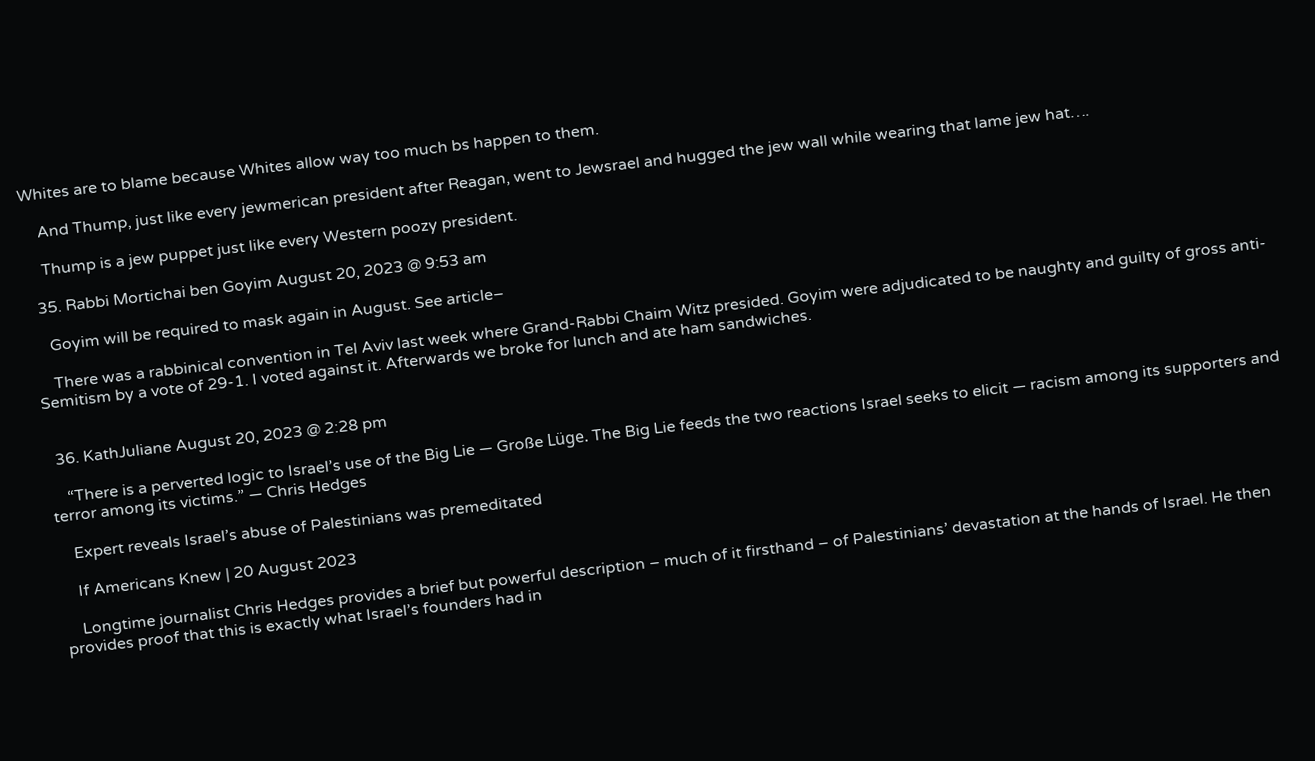Whites are to blame because Whites allow way too much bs happen to them.

    And Thump, just like every jewmerican president after Reagan, went to Jewsrael and hugged the jew wall while wearing that lame jew hat….

    Thump is a jew puppet just like every Western poozy president.

  35. Rabbi Mortichai ben Goyim August 20, 2023 @ 9:53 am

    Goyim will be required to mask again in August. See article–

    There was a rabbinical convention in Tel Aviv last week where Grand-Rabbi Chaim Witz presided. Goyim were adjudicated to be naughty and guilty of gross anti-Semitism by a vote of 29-1. I voted against it. Afterwards we broke for lunch and ate ham sandwiches.


  36. KathJuliane August 20, 2023 @ 2:28 pm

    “There is a perverted logic to Israel’s use of the Big Lie — Große Lüge. The Big Lie feeds the two reactions Israel seeks to elicit — racism among its supporters and terror among its victims.” — Chris Hedges

    Expert reveals Israel’s abuse of Palestinians was premeditated

    If Americans Knew | 20 August 2023

    Longtime journalist Chris Hedges provides a brief but powerful description – much of it firsthand – of Palestinians’ devastation at the hands of Israel. He then provides proof that this is exactly what Israel’s founders had in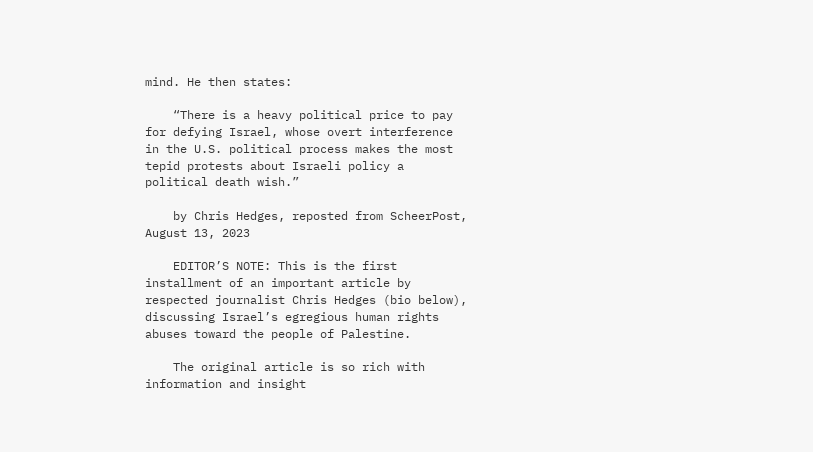mind. He then states:

    “There is a heavy political price to pay for defying Israel, whose overt interference in the U.S. political process makes the most tepid protests about Israeli policy a political death wish.”

    by Chris Hedges, reposted from ScheerPost, August 13, 2023

    EDITOR’S NOTE: This is the first installment of an important article by respected journalist Chris Hedges (bio below), discussing Israel’s egregious human rights abuses toward the people of Palestine.

    The original article is so rich with information and insight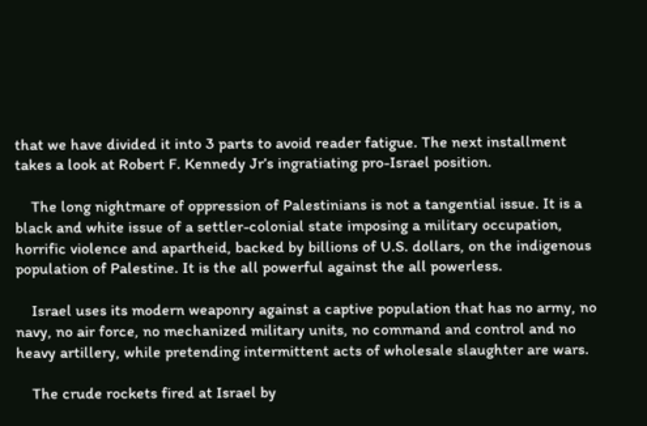that we have divided it into 3 parts to avoid reader fatigue. The next installment takes a look at Robert F. Kennedy Jr’s ingratiating pro-Israel position.

    The long nightmare of oppression of Palestinians is not a tangential issue. It is a black and white issue of a settler-colonial state imposing a military occupation, horrific violence and apartheid, backed by billions of U.S. dollars, on the indigenous population of Palestine. It is the all powerful against the all powerless.

    Israel uses its modern weaponry against a captive population that has no army, no navy, no air force, no mechanized military units, no command and control and no heavy artillery, while pretending intermittent acts of wholesale slaughter are wars.

    The crude rockets fired at Israel by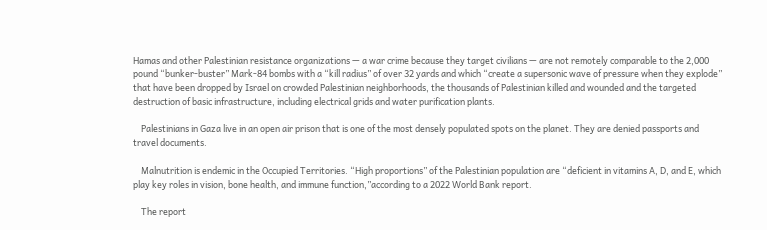Hamas and other Palestinian resistance organizations — a war crime because they target civilians — are not remotely comparable to the 2,000 pound “bunker-buster” Mark-84 bombs with a “kill radius” of over 32 yards and which “create a supersonic wave of pressure when they explode” that have been dropped by Israel on crowded Palestinian neighborhoods, the thousands of Palestinian killed and wounded and the targeted destruction of basic infrastructure, including electrical grids and water purification plants.

    Palestinians in Gaza live in an open air prison that is one of the most densely populated spots on the planet. They are denied passports and travel documents.

    Malnutrition is endemic in the Occupied Territories. “High proportions” of the Palestinian population are “deficient in vitamins A, D, and E, which play key roles in vision, bone health, and immune function,”according to a 2022 World Bank report.

    The report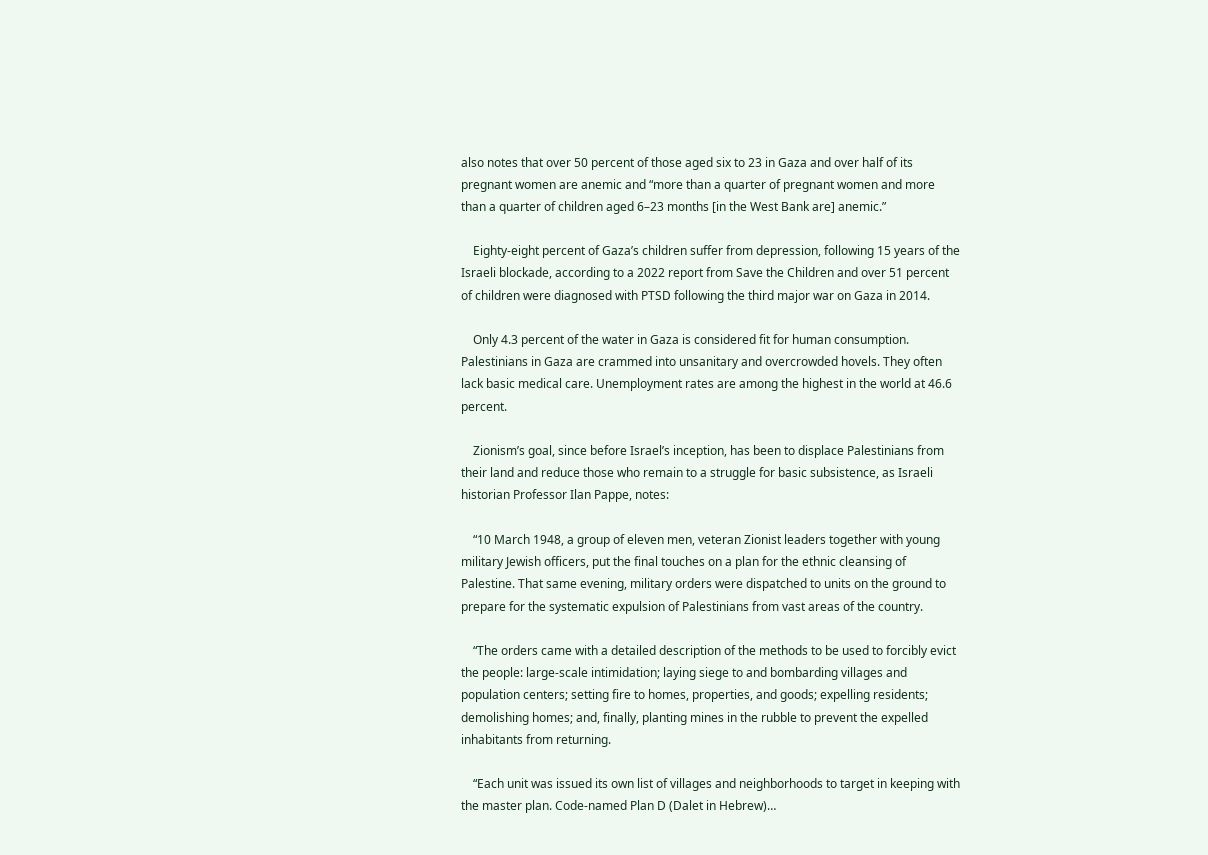also notes that over 50 percent of those aged six to 23 in Gaza and over half of its pregnant women are anemic and “more than a quarter of pregnant women and more than a quarter of children aged 6–23 months [in the West Bank are] anemic.”

    Eighty-eight percent of Gaza’s children suffer from depression, following 15 years of the Israeli blockade, according to a 2022 report from Save the Children and over 51 percent of children were diagnosed with PTSD following the third major war on Gaza in 2014.

    Only 4.3 percent of the water in Gaza is considered fit for human consumption. Palestinians in Gaza are crammed into unsanitary and overcrowded hovels. They often lack basic medical care. Unemployment rates are among the highest in the world at 46.6 percent.

    Zionism’s goal, since before Israel’s inception, has been to displace Palestinians from their land and reduce those who remain to a struggle for basic subsistence, as Israeli historian Professor Ilan Pappe, notes:

    “10 March 1948, a group of eleven men, veteran Zionist leaders together with young military Jewish officers, put the final touches on a plan for the ethnic cleansing of Palestine. That same evening, military orders were dispatched to units on the ground to prepare for the systematic expulsion of Palestinians from vast areas of the country.

    “The orders came with a detailed description of the methods to be used to forcibly evict the people: large-scale intimidation; laying siege to and bombarding villages and population centers; setting fire to homes, properties, and goods; expelling residents; demolishing homes; and, finally, planting mines in the rubble to prevent the expelled inhabitants from returning.

    “Each unit was issued its own list of villages and neighborhoods to target in keeping with the master plan. Code-named Plan D (Dalet in Hebrew)…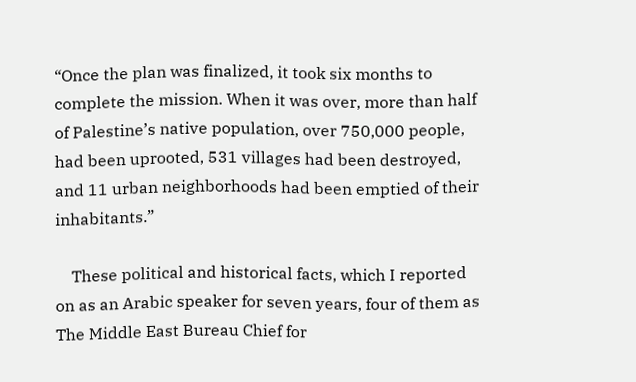“Once the plan was finalized, it took six months to complete the mission. When it was over, more than half of Palestine’s native population, over 750,000 people, had been uprooted, 531 villages had been destroyed, and 11 urban neighborhoods had been emptied of their inhabitants.”

    These political and historical facts, which I reported on as an Arabic speaker for seven years, four of them as The Middle East Bureau Chief for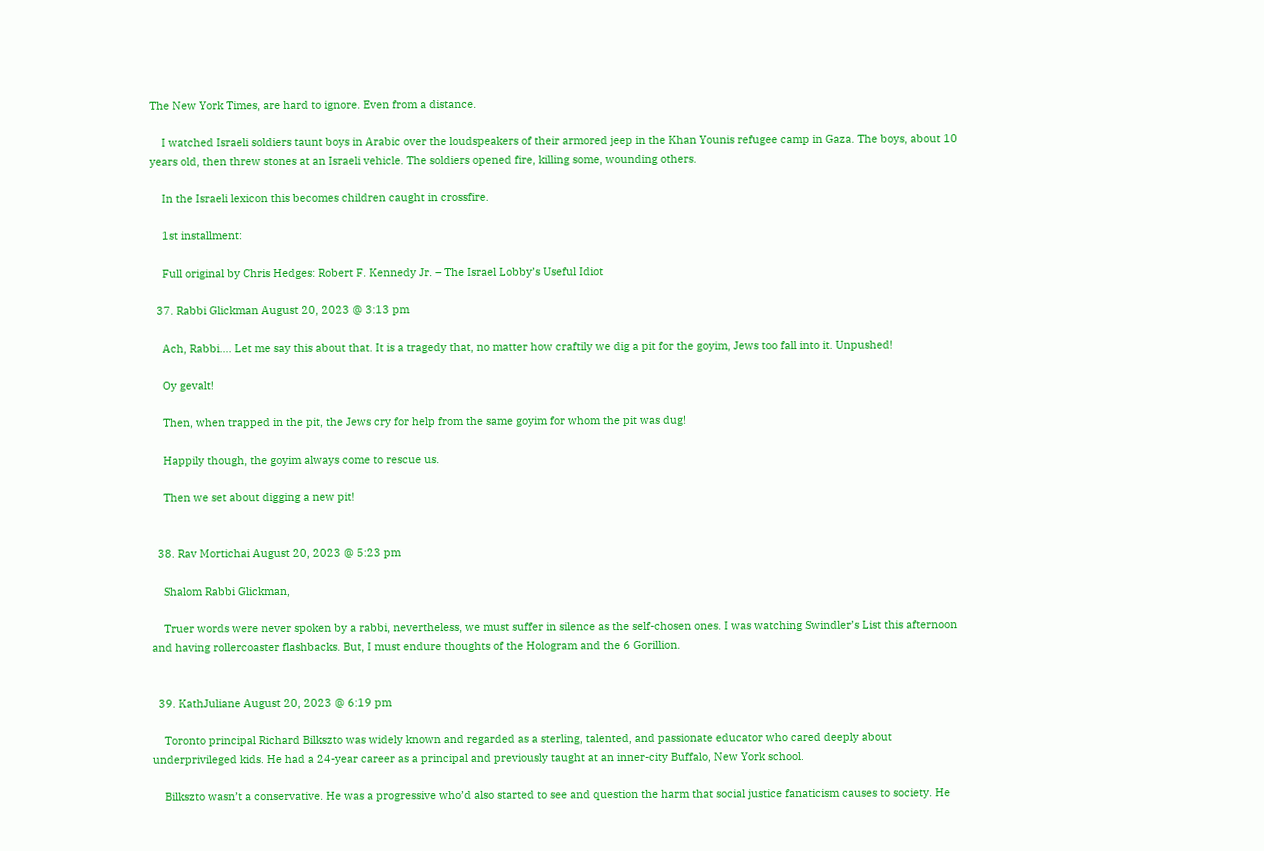The New York Times, are hard to ignore. Even from a distance.

    I watched Israeli soldiers taunt boys in Arabic over the loudspeakers of their armored jeep in the Khan Younis refugee camp in Gaza. The boys, about 10 years old, then threw stones at an Israeli vehicle. The soldiers opened fire, killing some, wounding others.

    In the Israeli lexicon this becomes children caught in crossfire.

    1st installment:

    Full original by Chris Hedges: Robert F. Kennedy Jr. – The Israel Lobby’s Useful Idiot

  37. Rabbi Glickman August 20, 2023 @ 3:13 pm

    Ach, Rabbi…. Let me say this about that. It is a tragedy that, no matter how craftily we dig a pit for the goyim, Jews too fall into it. Unpushed!

    Oy gevalt!

    Then, when trapped in the pit, the Jews cry for help from the same goyim for whom the pit was dug!

    Happily though, the goyim always come to rescue us.

    Then we set about digging a new pit!


  38. Rav Mortichai August 20, 2023 @ 5:23 pm

    Shalom Rabbi Glickman,

    Truer words were never spoken by a rabbi, nevertheless, we must suffer in silence as the self-chosen ones. I was watching Swindler’s List this afternoon and having rollercoaster flashbacks. But, I must endure thoughts of the Hologram and the 6 Gorillion.


  39. KathJuliane August 20, 2023 @ 6:19 pm

    Toronto principal Richard Bilkszto was widely known and regarded as a sterling, talented, and passionate educator who cared deeply about underprivileged kids. He had a 24-year career as a principal and previously taught at an inner-city Buffalo, New York school.

    Bilkszto wasn’t a conservative. He was a progressive who’d also started to see and question the harm that social justice fanaticism causes to society. He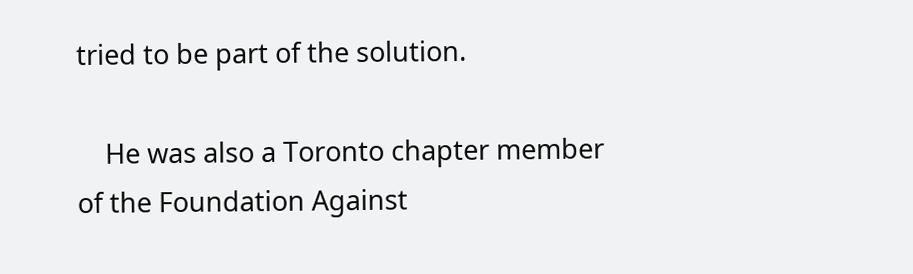tried to be part of the solution.

    He was also a Toronto chapter member of the Foundation Against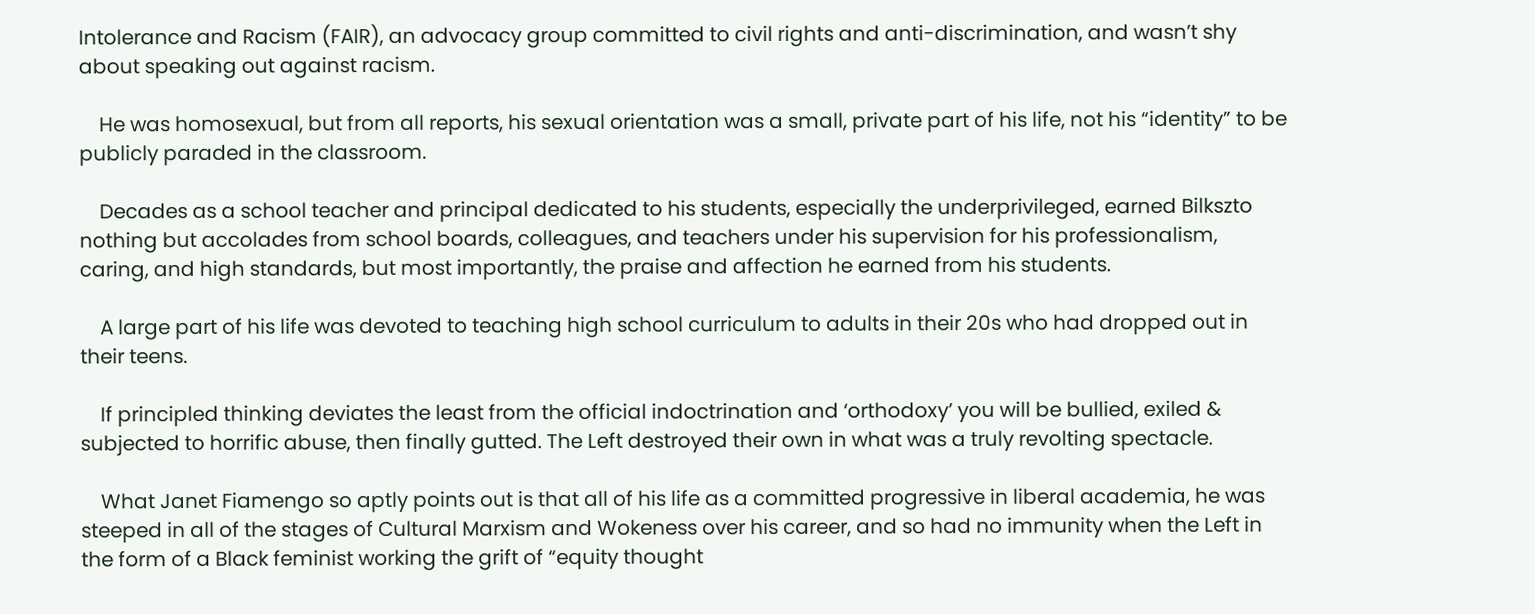Intolerance and Racism (FAIR), an advocacy group committed to civil rights and anti-discrimination, and wasn’t shy about speaking out against racism.

    He was homosexual, but from all reports, his sexual orientation was a small, private part of his life, not his “identity” to be publicly paraded in the classroom.

    Decades as a school teacher and principal dedicated to his students, especially the underprivileged, earned Bilkszto nothing but accolades from school boards, colleagues, and teachers under his supervision for his professionalism, caring, and high standards, but most importantly, the praise and affection he earned from his students.

    A large part of his life was devoted to teaching high school curriculum to adults in their 20s who had dropped out in their teens.

    If principled thinking deviates the least from the official indoctrination and ‘orthodoxy’ you will be bullied, exiled & subjected to horrific abuse, then finally gutted. The Left destroyed their own in what was a truly revolting spectacle.

    What Janet Fiamengo so aptly points out is that all of his life as a committed progressive in liberal academia, he was steeped in all of the stages of Cultural Marxism and Wokeness over his career, and so had no immunity when the Left in the form of a Black feminist working the grift of “equity thought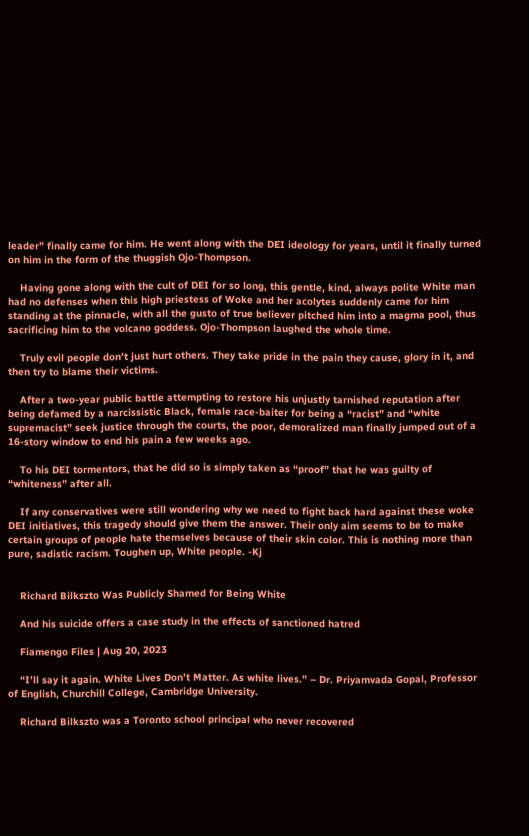leader” finally came for him. He went along with the DEI ideology for years, until it finally turned on him in the form of the thuggish Ojo-Thompson.

    Having gone along with the cult of DEI for so long, this gentle, kind, always polite White man had no defenses when this high priestess of Woke and her acolytes suddenly came for him standing at the pinnacle, with all the gusto of true believer pitched him into a magma pool, thus sacrificing him to the volcano goddess. Ojo-Thompson laughed the whole time.

    Truly evil people don’t just hurt others. They take pride in the pain they cause, glory in it, and then try to blame their victims.

    After a two-year public battle attempting to restore his unjustly tarnished reputation after being defamed by a narcissistic Black, female race-baiter for being a “racist” and “white supremacist” seek justice through the courts, the poor, demoralized man finally jumped out of a 16-story window to end his pain a few weeks ago.

    To his DEI tormentors, that he did so is simply taken as “proof” that he was guilty of “whiteness” after all.

    If any conservatives were still wondering why we need to fight back hard against these woke DEI initiatives, this tragedy should give them the answer. Their only aim seems to be to make certain groups of people hate themselves because of their skin color. This is nothing more than pure, sadistic racism. Toughen up, White people. -Kj


    Richard Bilkszto Was Publicly Shamed for Being White

    And his suicide offers a case study in the effects of sanctioned hatred

    Fiamengo Files | Aug 20, 2023

    “I’ll say it again. White Lives Don’t Matter. As white lives.” – Dr. Priyamvada Gopal, Professor of English, Churchill College, Cambridge University.

    Richard Bilkszto was a Toronto school principal who never recovered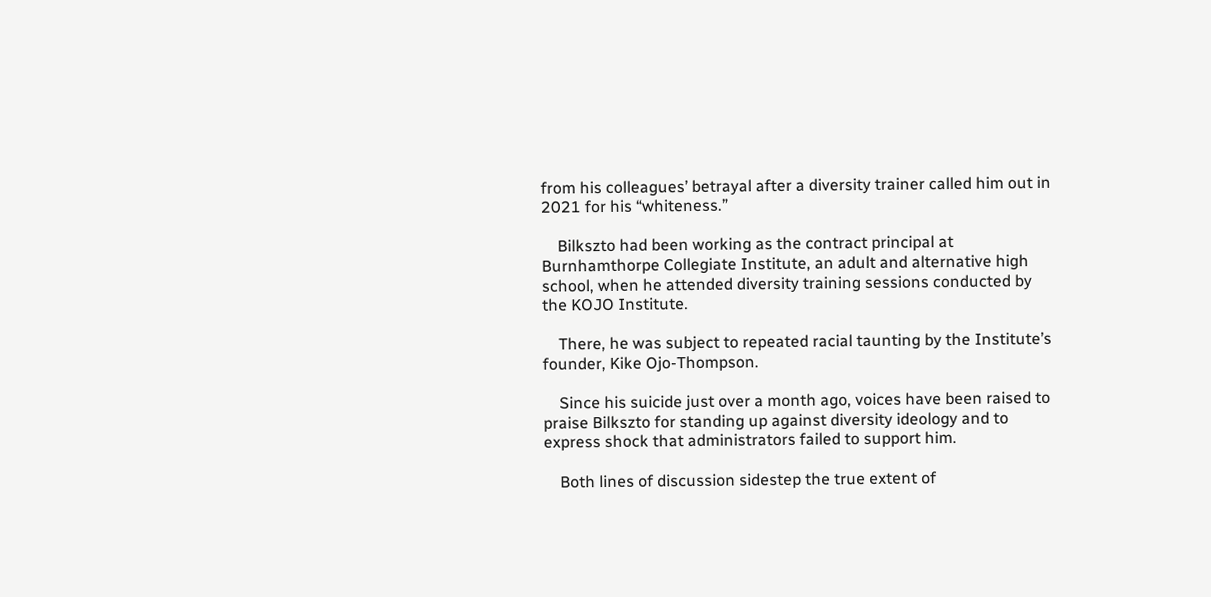from his colleagues’ betrayal after a diversity trainer called him out in 2021 for his “whiteness.”

    Bilkszto had been working as the contract principal at Burnhamthorpe Collegiate Institute, an adult and alternative high school, when he attended diversity training sessions conducted by the KOJO Institute.

    There, he was subject to repeated racial taunting by the Institute’s founder, Kike Ojo-Thompson.

    Since his suicide just over a month ago, voices have been raised to praise Bilkszto for standing up against diversity ideology and to express shock that administrators failed to support him.

    Both lines of discussion sidestep the true extent of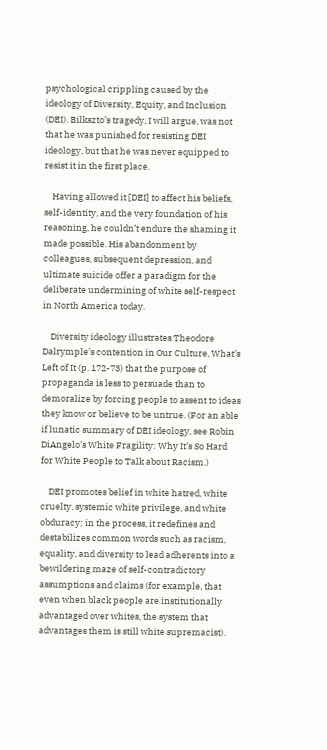psychological crippling caused by the ideology of Diversity, Equity, and Inclusion (DEI). Bilkszto’s tragedy, I will argue, was not that he was punished for resisting DEI ideology, but that he was never equipped to resist it in the first place.

    Having allowed it [DEI] to affect his beliefs, self-identity, and the very foundation of his reasoning, he couldn’t endure the shaming it made possible. His abandonment by colleagues, subsequent depression, and ultimate suicide offer a paradigm for the deliberate undermining of white self-respect in North America today.

    Diversity ideology illustrates Theodore Dalrymple’s contention in Our Culture, What’s Left of It (p. 172-73) that the purpose of propaganda is less to persuade than to demoralize by forcing people to assent to ideas they know or believe to be untrue. (For an able if lunatic summary of DEI ideology, see Robin DiAngelo’s White Fragility: Why It’s So Hard for White People to Talk about Racism.)

    DEI promotes belief in white hatred, white cruelty, systemic white privilege, and white obduracy; in the process, it redefines and destabilizes common words such as racism, equality, and diversity to lead adherents into a bewildering maze of self-contradictory assumptions and claims (for example, that even when black people are institutionally advantaged over whites, the system that advantages them is still white supremacist).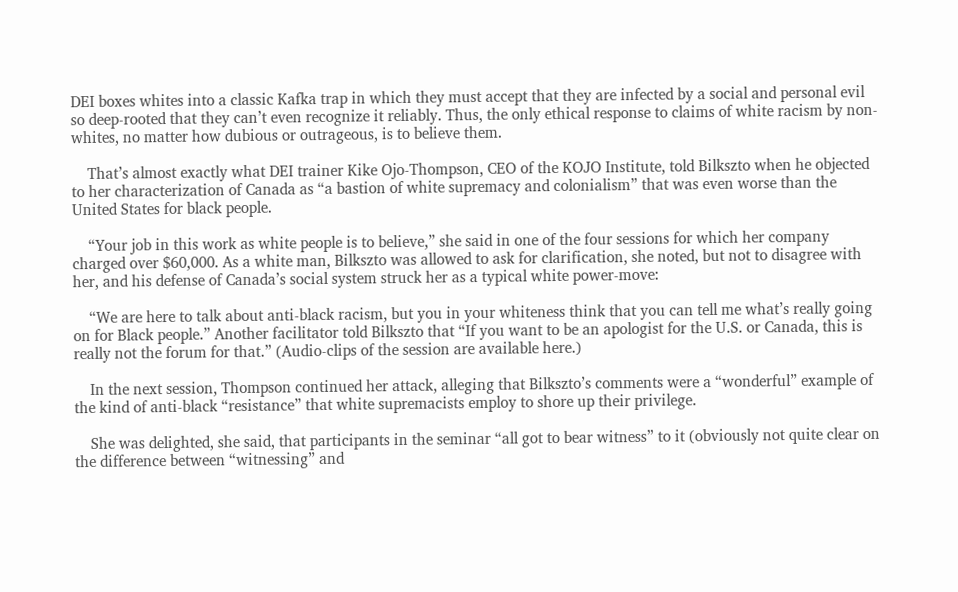DEI boxes whites into a classic Kafka trap in which they must accept that they are infected by a social and personal evil so deep-rooted that they can’t even recognize it reliably. Thus, the only ethical response to claims of white racism by non-whites, no matter how dubious or outrageous, is to believe them.

    That’s almost exactly what DEI trainer Kike Ojo-Thompson, CEO of the KOJO Institute, told Bilkszto when he objected to her characterization of Canada as “a bastion of white supremacy and colonialism” that was even worse than the United States for black people.

    “Your job in this work as white people is to believe,” she said in one of the four sessions for which her company charged over $60,000. As a white man, Bilkszto was allowed to ask for clarification, she noted, but not to disagree with her, and his defense of Canada’s social system struck her as a typical white power-move:

    “We are here to talk about anti-black racism, but you in your whiteness think that you can tell me what’s really going on for Black people.” Another facilitator told Bilkszto that “If you want to be an apologist for the U.S. or Canada, this is really not the forum for that.” (Audio-clips of the session are available here.)

    In the next session, Thompson continued her attack, alleging that Bilkszto’s comments were a “wonderful” example of the kind of anti-black “resistance” that white supremacists employ to shore up their privilege.

    She was delighted, she said, that participants in the seminar “all got to bear witness” to it (obviously not quite clear on the difference between “witnessing” and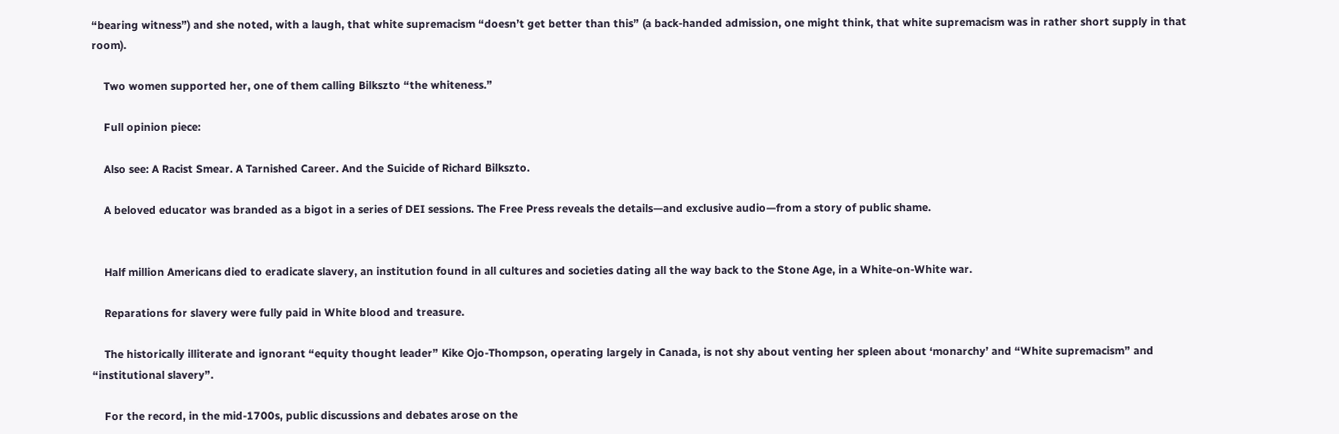“bearing witness”) and she noted, with a laugh, that white supremacism “doesn’t get better than this” (a back-handed admission, one might think, that white supremacism was in rather short supply in that room).

    Two women supported her, one of them calling Bilkszto “the whiteness.”

    Full opinion piece:

    Also see: A Racist Smear. A Tarnished Career. And the Suicide of Richard Bilkszto.

    A beloved educator was branded as a bigot in a series of DEI sessions. The Free Press reveals the details—and exclusive audio—from a story of public shame.


    Half million Americans died to eradicate slavery, an institution found in all cultures and societies dating all the way back to the Stone Age, in a White-on-White war.

    Reparations for slavery were fully paid in White blood and treasure.

    The historically illiterate and ignorant “equity thought leader” Kike Ojo-Thompson, operating largely in Canada, is not shy about venting her spleen about ‘monarchy’ and “White supremacism” and “institutional slavery”.

    For the record, in the mid-1700s, public discussions and debates arose on the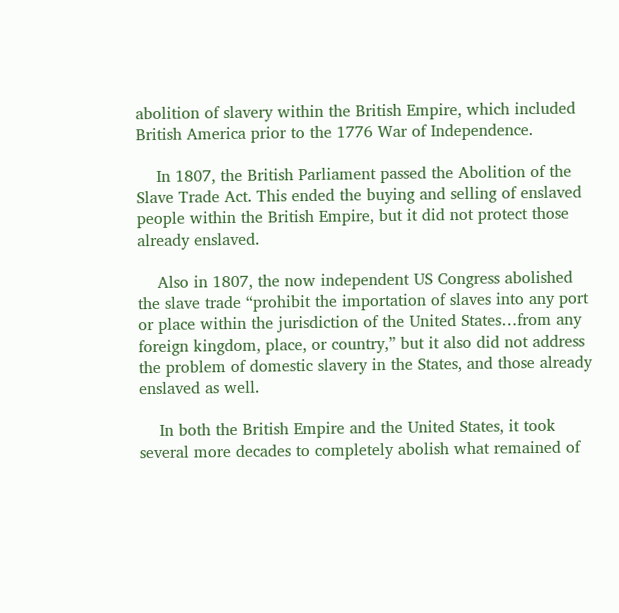abolition of slavery within the British Empire, which included British America prior to the 1776 War of Independence.

    In 1807, the British Parliament passed the Abolition of the Slave Trade Act. This ended the buying and selling of enslaved people within the British Empire, but it did not protect those already enslaved.

    Also in 1807, the now independent US Congress abolished the slave trade “prohibit the importation of slaves into any port or place within the jurisdiction of the United States…from any foreign kingdom, place, or country,” but it also did not address the problem of domestic slavery in the States, and those already enslaved as well.

    In both the British Empire and the United States, it took several more decades to completely abolish what remained of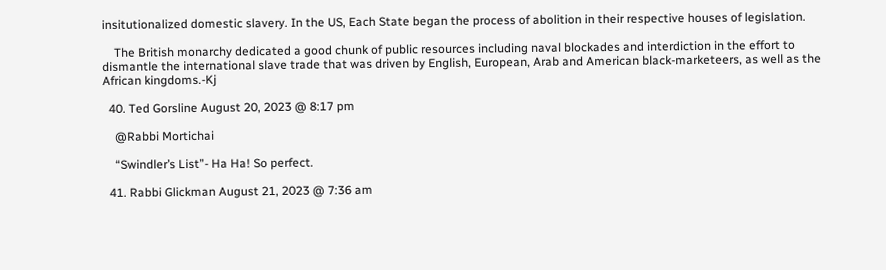insitutionalized domestic slavery. In the US, Each State began the process of abolition in their respective houses of legislation.

    The British monarchy dedicated a good chunk of public resources including naval blockades and interdiction in the effort to dismantle the international slave trade that was driven by English, European, Arab and American black-marketeers, as well as the African kingdoms.-Kj

  40. Ted Gorsline August 20, 2023 @ 8:17 pm

    @Rabbi Mortichai

    “Swindler’s List”- Ha Ha! So perfect.

  41. Rabbi Glickman August 21, 2023 @ 7:36 am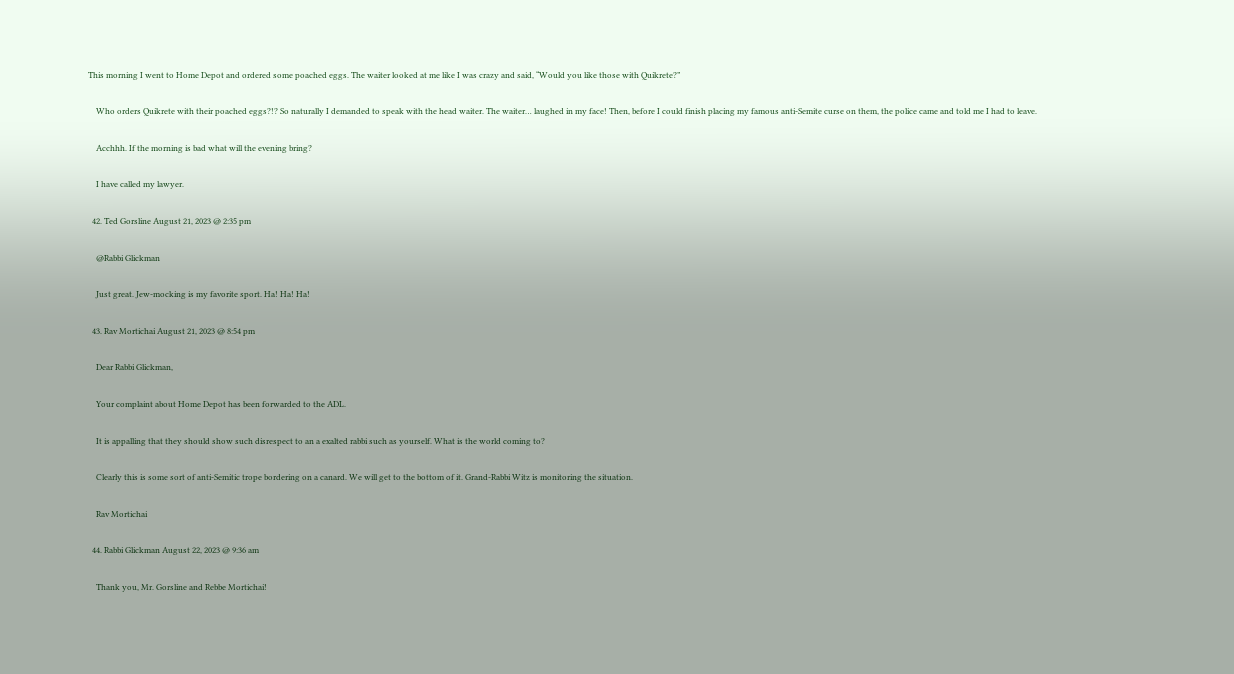This morning I went to Home Depot and ordered some poached eggs. The waiter looked at me like I was crazy and said, “Would you like those with Quikrete?”

    Who orders Quikrete with their poached eggs?!? So naturally I demanded to speak with the head waiter. The waiter… laughed in my face! Then, before I could finish placing my famous anti-Semite curse on them, the police came and told me I had to leave.

    Acchhh. If the morning is bad what will the evening bring?

    I have called my lawyer.

  42. Ted Gorsline August 21, 2023 @ 2:35 pm

    @Rabbi Glickman

    Just great. Jew-mocking is my favorite sport. Ha! Ha! Ha!

  43. Rav Mortichai August 21, 2023 @ 8:54 pm

    Dear Rabbi Glickman,

    Your complaint about Home Depot has been forwarded to the ADL.

    It is appalling that they should show such disrespect to an a exalted rabbi such as yourself. What is the world coming to?

    Clearly this is some sort of anti-Semitic trope bordering on a canard. We will get to the bottom of it. Grand-Rabbi Witz is monitoring the situation.

    Rav Mortichai

  44. Rabbi Glickman August 22, 2023 @ 9:36 am

    Thank you, Mr. Gorsline and Rebbe Mortichai!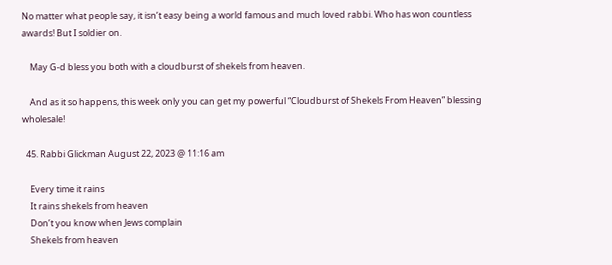No matter what people say, it isn’t easy being a world famous and much loved rabbi. Who has won countless awards! But I soldier on.

    May G-d bless you both with a cloudburst of shekels from heaven.

    And as it so happens, this week only you can get my powerful “Cloudburst of Shekels From Heaven” blessing wholesale!

  45. Rabbi Glickman August 22, 2023 @ 11:16 am

    Every time it rains
    It rains shekels from heaven
    Don’t you know when Jews complain
    Shekels from heaven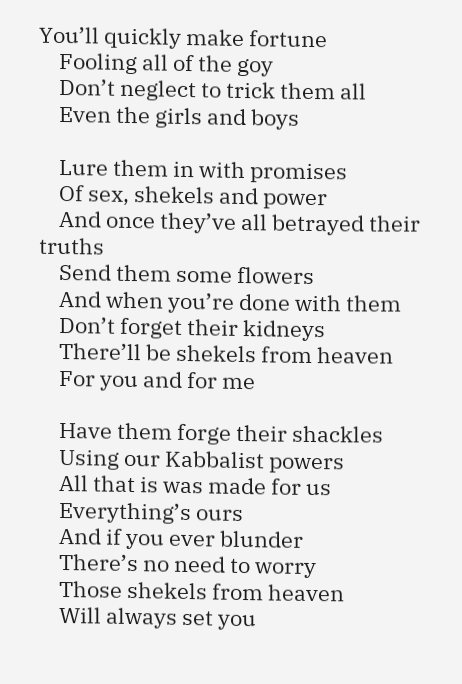You’ll quickly make fortune
    Fooling all of the goy
    Don’t neglect to trick them all
    Even the girls and boys

    Lure them in with promises
    Of sex, shekels and power
    And once they’ve all betrayed their truths
    Send them some flowers
    And when you’re done with them
    Don’t forget their kidneys
    There’ll be shekels from heaven
    For you and for me

    Have them forge their shackles
    Using our Kabbalist powers
    All that is was made for us
    Everything’s ours
    And if you ever blunder
    There’s no need to worry
    Those shekels from heaven
    Will always set you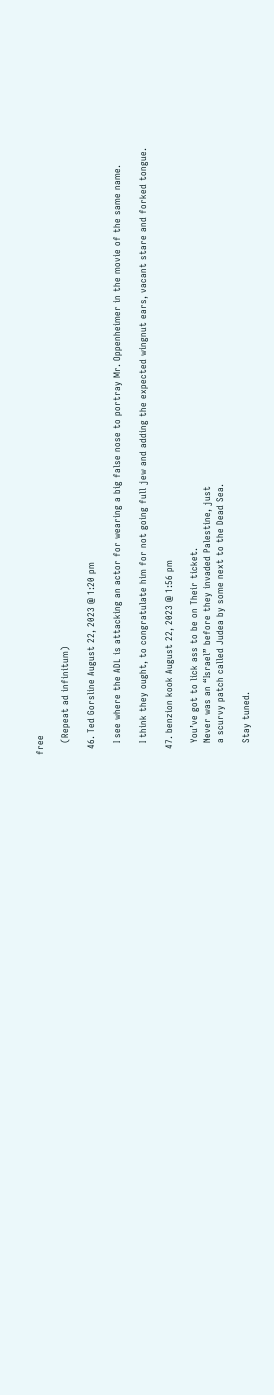free

    (Repeat ad infinitum)

  46. Ted Gorsline August 22, 2023 @ 1:20 pm

    I see where the ADL is attacking an actor for wearing a big false nose to portray Mr. Oppenheimer in the movie of the same name.

    I think they ought, to congratulate him for not going full jew and adding the expected wingnut ears, vacant stare and forked tongue.

  47. benzion kook August 22, 2023 @ 1:56 pm

    You’ve got to lick ass to be on Their ticket.
    Never was an “Israel” before they invaded Palestine, just
    a scurvy patch called Judea by some next to the Dead Sea.

    Stay tuned.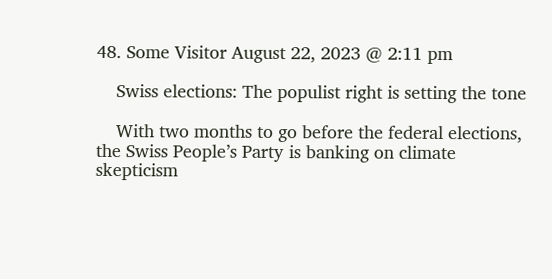48. Some Visitor August 22, 2023 @ 2:11 pm

    Swiss elections: The populist right is setting the tone

    With two months to go before the federal elections, the Swiss People’s Party is banking on climate skepticism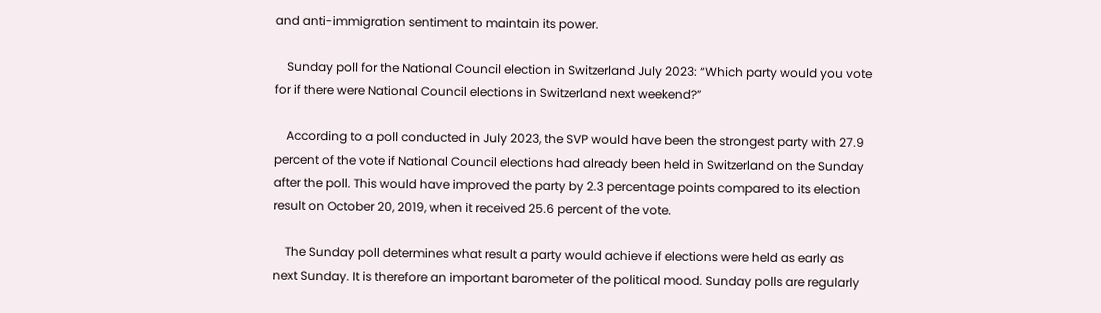and anti-immigration sentiment to maintain its power.

    Sunday poll for the National Council election in Switzerland July 2023: “Which party would you vote for if there were National Council elections in Switzerland next weekend?”

    According to a poll conducted in July 2023, the SVP would have been the strongest party with 27.9 percent of the vote if National Council elections had already been held in Switzerland on the Sunday after the poll. This would have improved the party by 2.3 percentage points compared to its election result on October 20, 2019, when it received 25.6 percent of the vote.

    The Sunday poll determines what result a party would achieve if elections were held as early as next Sunday. It is therefore an important barometer of the political mood. Sunday polls are regularly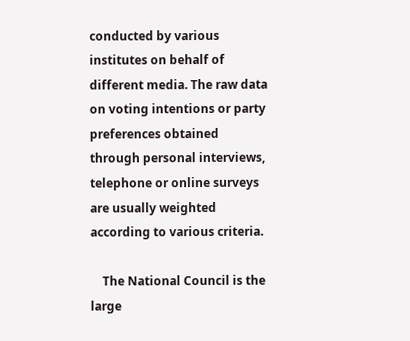conducted by various institutes on behalf of different media. The raw data on voting intentions or party preferences obtained through personal interviews, telephone or online surveys are usually weighted according to various criteria.

    The National Council is the large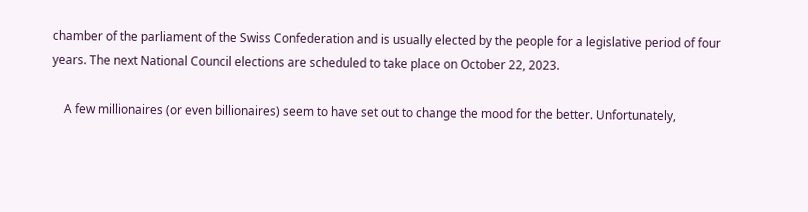chamber of the parliament of the Swiss Confederation and is usually elected by the people for a legislative period of four years. The next National Council elections are scheduled to take place on October 22, 2023.

    A few millionaires (or even billionaires) seem to have set out to change the mood for the better. Unfortunately,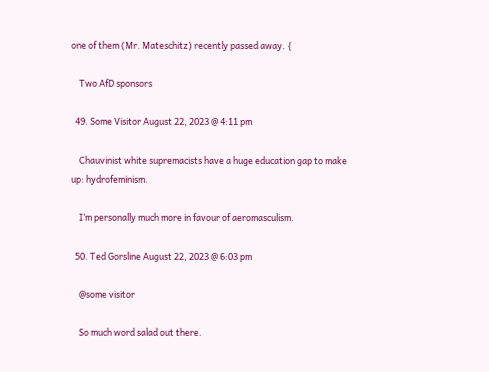one of them (Mr. Mateschitz) recently passed away. {

    Two AfD sponsors

  49. Some Visitor August 22, 2023 @ 4:11 pm

    Chauvinist white supremacists have a huge education gap to make up: hydrofeminism.

    I’m personally much more in favour of aeromasculism.

  50. Ted Gorsline August 22, 2023 @ 6:03 pm

    @some visitor

    So much word salad out there.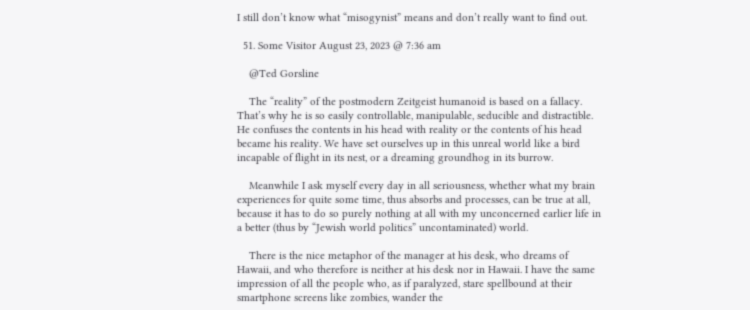I still don’t know what “misogynist” means and don’t really want to find out.

  51. Some Visitor August 23, 2023 @ 7:36 am

    @Ted Gorsline

    The “reality” of the postmodern Zeitgeist humanoid is based on a fallacy. That’s why he is so easily controllable, manipulable, seducible and distractible. He confuses the contents in his head with reality or the contents of his head became his reality. We have set ourselves up in this unreal world like a bird incapable of flight in its nest, or a dreaming groundhog in its burrow.

    Meanwhile I ask myself every day in all seriousness, whether what my brain experiences for quite some time, thus absorbs and processes, can be true at all, because it has to do so purely nothing at all with my unconcerned earlier life in a better (thus by “Jewish world politics” uncontaminated) world.

    There is the nice metaphor of the manager at his desk, who dreams of Hawaii, and who therefore is neither at his desk nor in Hawaii. I have the same impression of all the people who, as if paralyzed, stare spellbound at their smartphone screens like zombies, wander the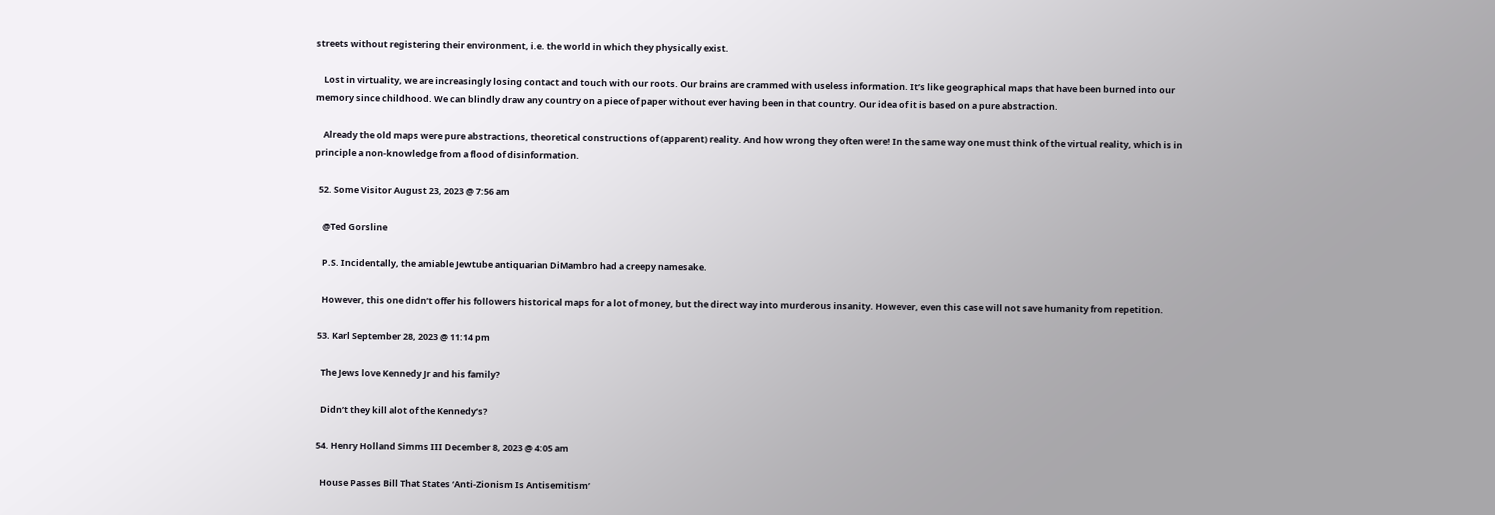streets without registering their environment, i.e. the world in which they physically exist.

    Lost in virtuality, we are increasingly losing contact and touch with our roots. Our brains are crammed with useless information. It’s like geographical maps that have been burned into our memory since childhood. We can blindly draw any country on a piece of paper without ever having been in that country. Our idea of it is based on a pure abstraction.

    Already the old maps were pure abstractions, theoretical constructions of (apparent) reality. And how wrong they often were! In the same way one must think of the virtual reality, which is in principle a non-knowledge from a flood of disinformation.

  52. Some Visitor August 23, 2023 @ 7:56 am

    @Ted Gorsline

    P.S. Incidentally, the amiable Jewtube antiquarian DiMambro had a creepy namesake.

    However, this one didn’t offer his followers historical maps for a lot of money, but the direct way into murderous insanity. However, even this case will not save humanity from repetition.

  53. Karl September 28, 2023 @ 11:14 pm

    The Jews love Kennedy Jr and his family?

    Didn’t they kill alot of the Kennedy’s?

  54. Henry Holland Simms III December 8, 2023 @ 4:05 am

    House Passes Bill That States ‘Anti-Zionism Is Antisemitism’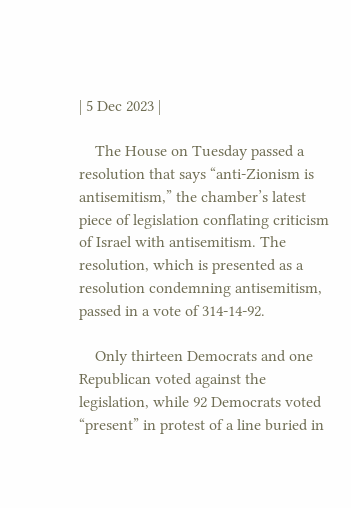| 5 Dec 2023 |

    The House on Tuesday passed a resolution that says “anti-Zionism is antisemitism,” the chamber’s latest piece of legislation conflating criticism of Israel with antisemitism. The resolution, which is presented as a resolution condemning antisemitism, passed in a vote of 314-14-92.

    Only thirteen Democrats and one Republican voted against the legislation, while 92 Democrats voted “present” in protest of a line buried in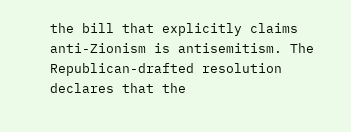the bill that explicitly claims anti-Zionism is antisemitism. The Republican-drafted resolution declares that the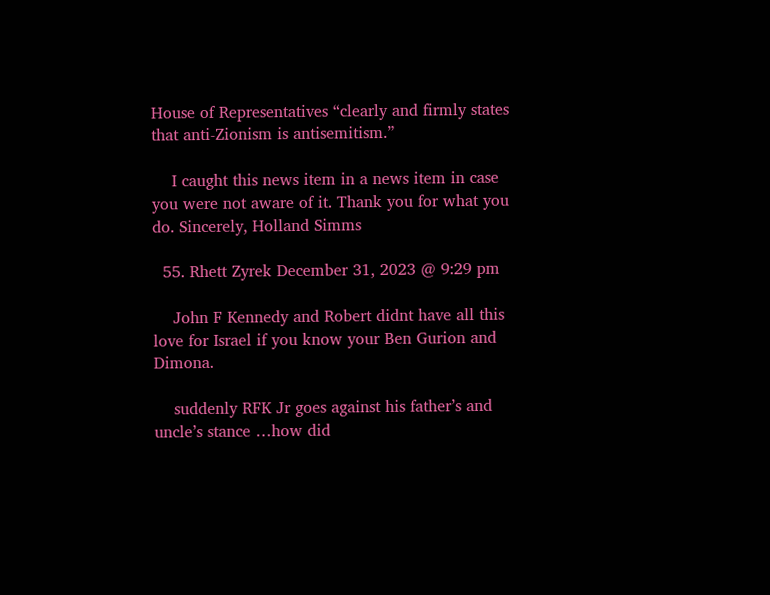House of Representatives “clearly and firmly states that anti-Zionism is antisemitism.”

    I caught this news item in a news item in case you were not aware of it. Thank you for what you do. Sincerely, Holland Simms

  55. Rhett Zyrek December 31, 2023 @ 9:29 pm

    John F Kennedy and Robert didnt have all this love for Israel if you know your Ben Gurion and Dimona.

    suddenly RFK Jr goes against his father’s and uncle’s stance …how did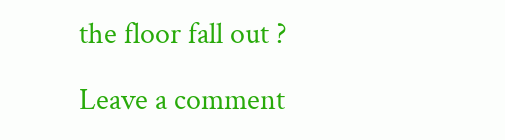the floor fall out ?

Leave a comment